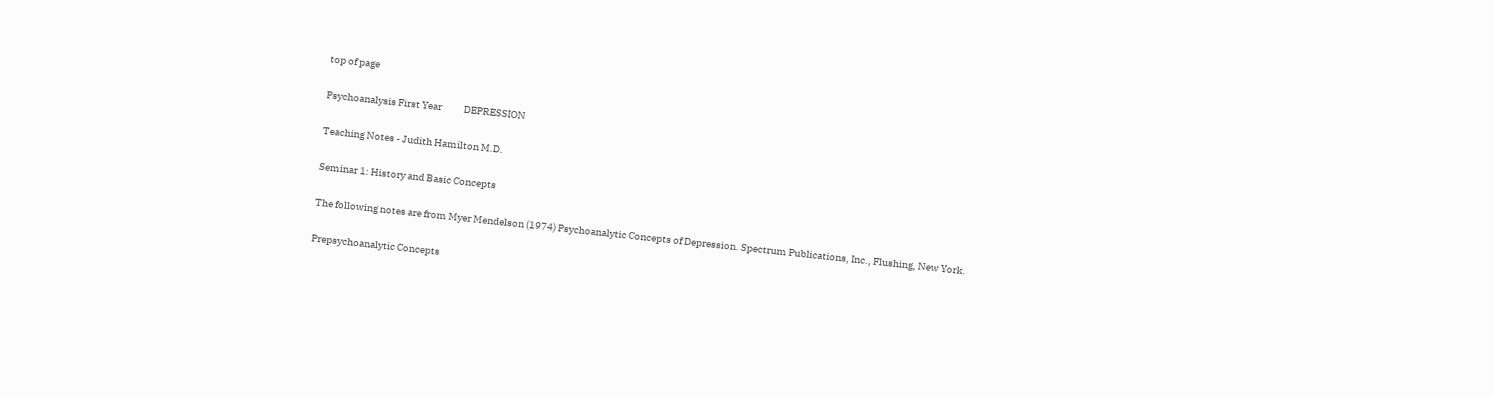top of page

Psychoanalysis First Year           DEPRESSION

Teaching Notes - Judith Hamilton M.D.

Seminar 1: History and Basic Concepts

The following notes are from Myer Mendelson (1974) Psychoanalytic Concepts of Depression. Spectrum Publications, Inc., Flushing, New York.

Prepsychoanalytic Concepts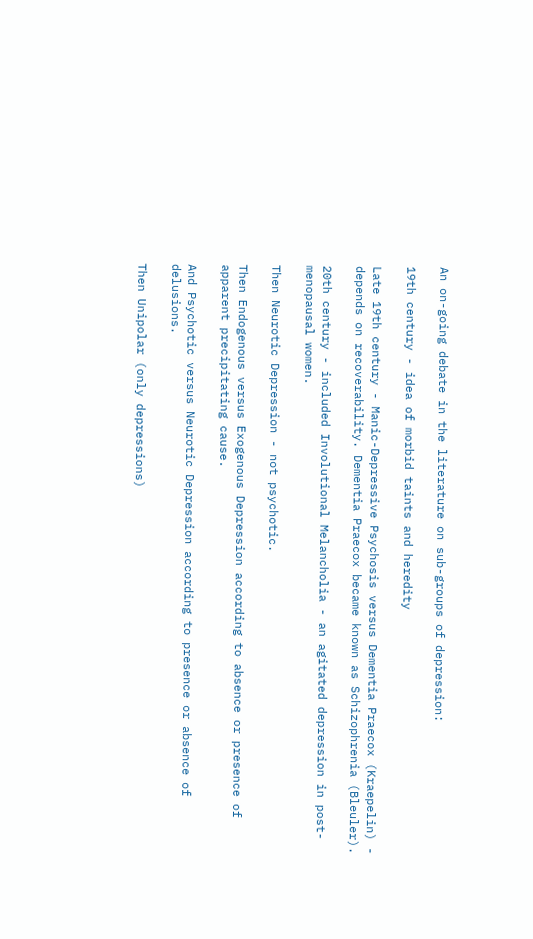An on-going debate in the literature on sub-groups of depression:

19th century - idea of morbid taints and heredity

Late 19th century - Manic-Depressive Psychosis versus Dementia Praecox (Kraepelin) - depends on recoverability. Dementia Praecox became known as Schizophrenia (Bleuler).

20th century - included Involutional Melancholia - an agitated depression in post-menopausal women.

Then Neurotic Depression - not psychotic.

Then Endogenous versus Exogenous Depression according to absence or presence of apparent precipitating cause.

And Psychotic versus Neurotic Depression according to presence or absence of delusions.

Then Unipolar (only depressions)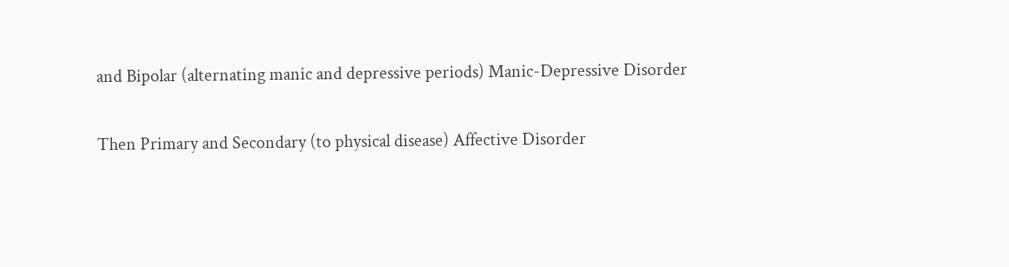and Bipolar (alternating manic and depressive periods) Manic-Depressive Disorder

Then Primary and Secondary (to physical disease) Affective Disorder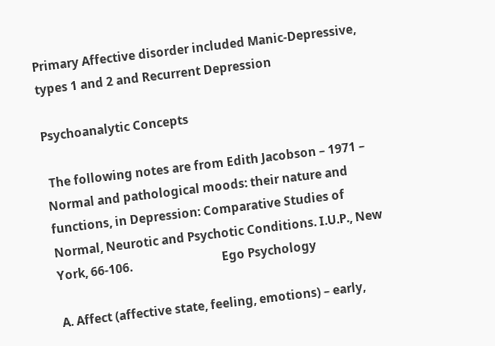Primary Affective disorder included Manic-Depressive, types 1 and 2 and Recurrent Depression

Psychoanalytic Concepts

 The following notes are from Edith Jacobson – 1971 – Normal and pathological moods: their nature and functions, in Depression: Comparative Studies of Normal, Neurotic and Psychotic Conditions. I.U.P., New York, 66-106.                              Ego Psychology

A. Affect (affective state, feeling, emotions) – early,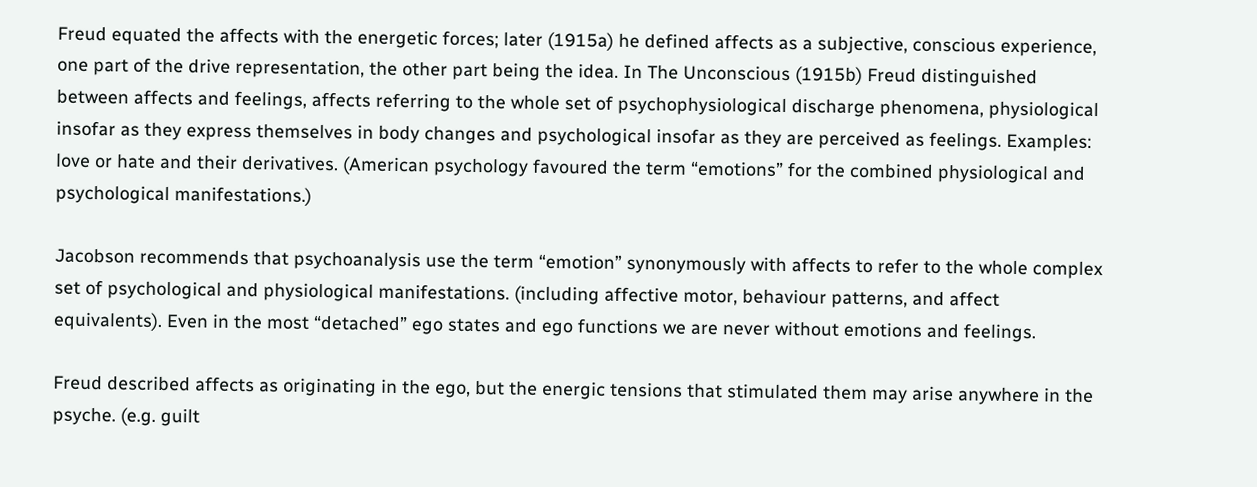Freud equated the affects with the energetic forces; later (1915a) he defined affects as a subjective, conscious experience, one part of the drive representation, the other part being the idea. In The Unconscious (1915b) Freud distinguished between affects and feelings, affects referring to the whole set of psychophysiological discharge phenomena, physiological insofar as they express themselves in body changes and psychological insofar as they are perceived as feelings. Examples: love or hate and their derivatives. (American psychology favoured the term “emotions” for the combined physiological and psychological manifestations.)

Jacobson recommends that psychoanalysis use the term “emotion” synonymously with affects to refer to the whole complex set of psychological and physiological manifestations. (including affective motor, behaviour patterns, and affect equivalents). Even in the most “detached” ego states and ego functions we are never without emotions and feelings.

Freud described affects as originating in the ego, but the energic tensions that stimulated them may arise anywhere in the psyche. (e.g. guilt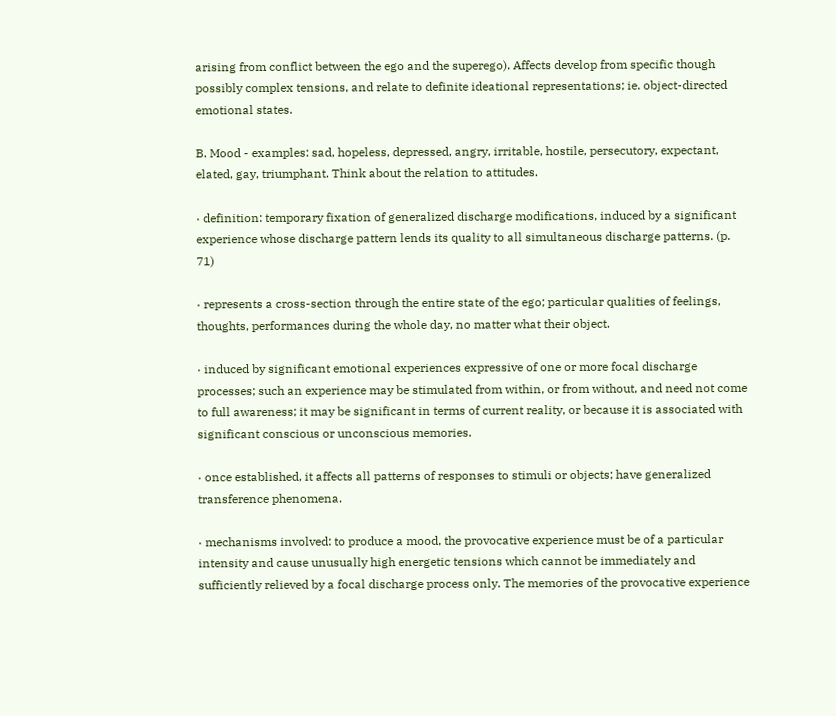arising from conflict between the ego and the superego). Affects develop from specific though possibly complex tensions, and relate to definite ideational representations; ie. object-directed emotional states.

B. Mood - examples: sad, hopeless, depressed, angry, irritable, hostile, persecutory, expectant, elated, gay, triumphant. Think about the relation to attitudes.

· definition: temporary fixation of generalized discharge modifications, induced by a significant experience whose discharge pattern lends its quality to all simultaneous discharge patterns. (p. 71)

· represents a cross-section through the entire state of the ego; particular qualities of feelings, thoughts, performances during the whole day, no matter what their object.

· induced by significant emotional experiences expressive of one or more focal discharge processes; such an experience may be stimulated from within, or from without, and need not come to full awareness; it may be significant in terms of current reality, or because it is associated with significant conscious or unconscious memories.

· once established, it affects all patterns of responses to stimuli or objects; have generalized transference phenomena.

· mechanisms involved: to produce a mood, the provocative experience must be of a particular intensity and cause unusually high energetic tensions which cannot be immediately and sufficiently relieved by a focal discharge process only. The memories of the provocative experience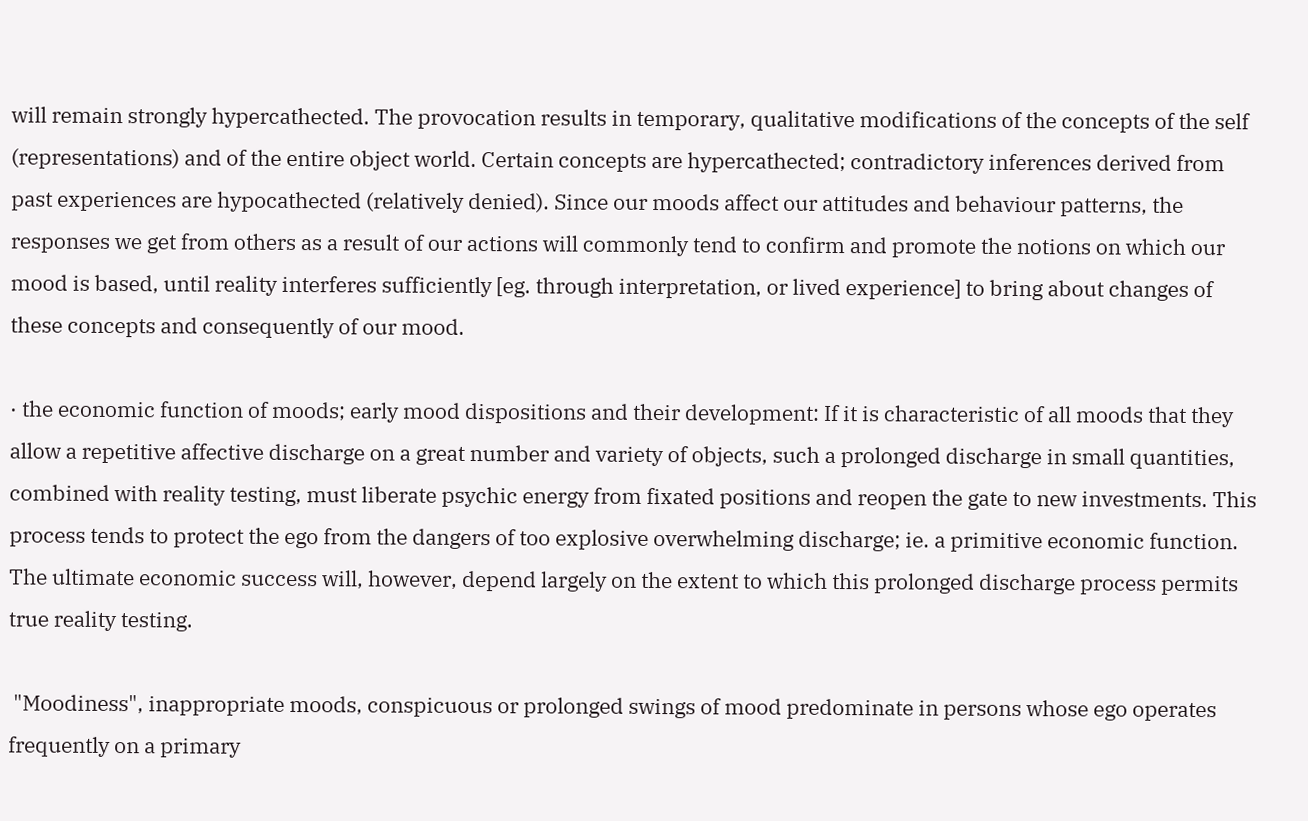will remain strongly hypercathected. The provocation results in temporary, qualitative modifications of the concepts of the self (representations) and of the entire object world. Certain concepts are hypercathected; contradictory inferences derived from past experiences are hypocathected (relatively denied). Since our moods affect our attitudes and behaviour patterns, the responses we get from others as a result of our actions will commonly tend to confirm and promote the notions on which our mood is based, until reality interferes sufficiently [eg. through interpretation, or lived experience] to bring about changes of these concepts and consequently of our mood.

· the economic function of moods; early mood dispositions and their development: If it is characteristic of all moods that they allow a repetitive affective discharge on a great number and variety of objects, such a prolonged discharge in small quantities, combined with reality testing, must liberate psychic energy from fixated positions and reopen the gate to new investments. This process tends to protect the ego from the dangers of too explosive overwhelming discharge; ie. a primitive economic function. The ultimate economic success will, however, depend largely on the extent to which this prolonged discharge process permits true reality testing.

 "Moodiness", inappropriate moods, conspicuous or prolonged swings of mood predominate in persons whose ego operates frequently on a primary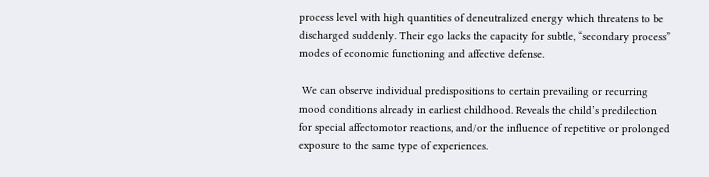process level with high quantities of deneutralized energy which threatens to be discharged suddenly. Their ego lacks the capacity for subtle, “secondary process” modes of economic functioning and affective defense.

 We can observe individual predispositions to certain prevailing or recurring mood conditions already in earliest childhood. Reveals the child’s predilection for special affectomotor reactions, and/or the influence of repetitive or prolonged exposure to the same type of experiences.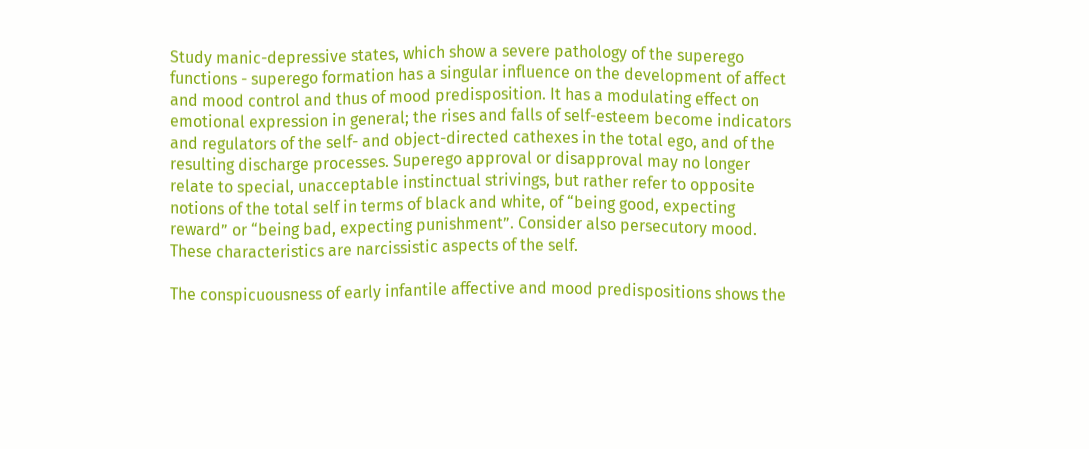Study manic-depressive states, which show a severe pathology of the superego functions - superego formation has a singular influence on the development of affect and mood control and thus of mood predisposition. It has a modulating effect on emotional expression in general; the rises and falls of self-esteem become indicators and regulators of the self- and object-directed cathexes in the total ego, and of the resulting discharge processes. Superego approval or disapproval may no longer relate to special, unacceptable instinctual strivings, but rather refer to opposite notions of the total self in terms of black and white, of “being good, expecting reward” or “being bad, expecting punishment”. Consider also persecutory mood. These characteristics are narcissistic aspects of the self.

The conspicuousness of early infantile affective and mood predispositions shows the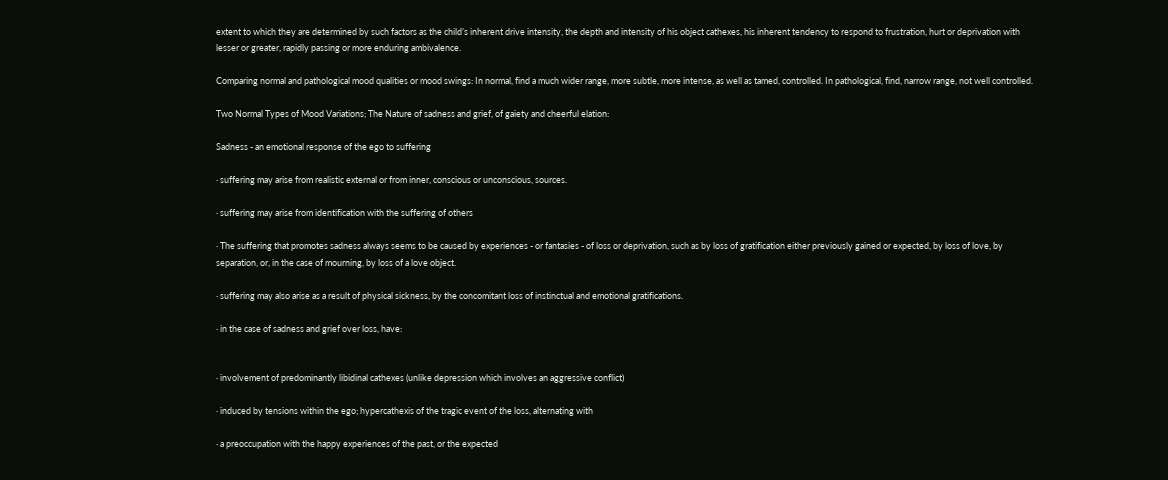extent to which they are determined by such factors as the child’s inherent drive intensity, the depth and intensity of his object cathexes, his inherent tendency to respond to frustration, hurt or deprivation with lesser or greater, rapidly passing or more enduring ambivalence.

Comparing normal and pathological mood qualities or mood swings: In normal, find a much wider range, more subtle, more intense, as well as tamed, controlled. In pathological, find, narrow range, not well controlled.

Two Normal Types of Mood Variations; The Nature of sadness and grief, of gaiety and cheerful elation:

Sadness - an emotional response of the ego to suffering

· suffering may arise from realistic external or from inner, conscious or unconscious, sources.

· suffering may arise from identification with the suffering of others

· The suffering that promotes sadness always seems to be caused by experiences - or fantasies - of loss or deprivation, such as by loss of gratification either previously gained or expected, by loss of love, by separation, or, in the case of mourning, by loss of a love object.

· suffering may also arise as a result of physical sickness, by the concomitant loss of instinctual and emotional gratifications.

· in the case of sadness and grief over loss, have:


· involvement of predominantly libidinal cathexes (unlike depression which involves an aggressive conflict)

· induced by tensions within the ego; hypercathexis of the tragic event of the loss, alternating with

· a preoccupation with the happy experiences of the past, or the expected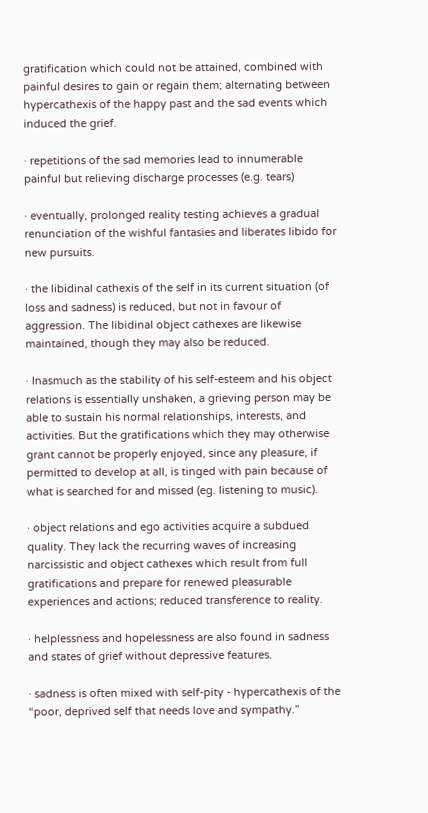gratification which could not be attained, combined with painful desires to gain or regain them; alternating between hypercathexis of the happy past and the sad events which induced the grief.

· repetitions of the sad memories lead to innumerable painful but relieving discharge processes (e.g. tears)

· eventually, prolonged reality testing achieves a gradual renunciation of the wishful fantasies and liberates libido for new pursuits.

· the libidinal cathexis of the self in its current situation (of loss and sadness) is reduced, but not in favour of aggression. The libidinal object cathexes are likewise maintained, though they may also be reduced.

· Inasmuch as the stability of his self-esteem and his object relations is essentially unshaken, a grieving person may be able to sustain his normal relationships, interests, and activities. But the gratifications which they may otherwise grant cannot be properly enjoyed, since any pleasure, if permitted to develop at all, is tinged with pain because of what is searched for and missed (eg. listening to music).

· object relations and ego activities acquire a subdued quality. They lack the recurring waves of increasing narcissistic and object cathexes which result from full gratifications and prepare for renewed pleasurable experiences and actions; reduced transference to reality.

· helplessness and hopelessness are also found in sadness and states of grief without depressive features.

· sadness is often mixed with self-pity - hypercathexis of the “poor, deprived self that needs love and sympathy.”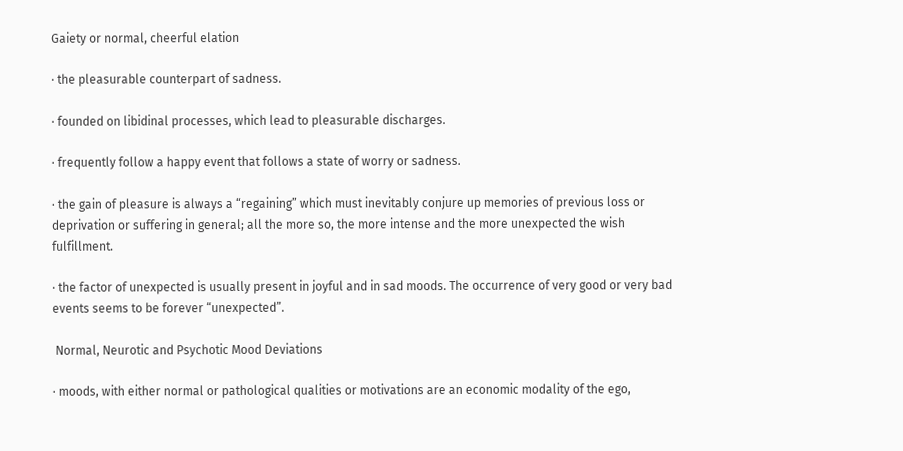Gaiety or normal, cheerful elation

· the pleasurable counterpart of sadness.

· founded on libidinal processes, which lead to pleasurable discharges.

· frequently follow a happy event that follows a state of worry or sadness.

· the gain of pleasure is always a “regaining” which must inevitably conjure up memories of previous loss or deprivation or suffering in general; all the more so, the more intense and the more unexpected the wish fulfillment.

· the factor of unexpected is usually present in joyful and in sad moods. The occurrence of very good or very bad events seems to be forever “unexpected”.

 Normal, Neurotic and Psychotic Mood Deviations

· moods, with either normal or pathological qualities or motivations are an economic modality of the ego,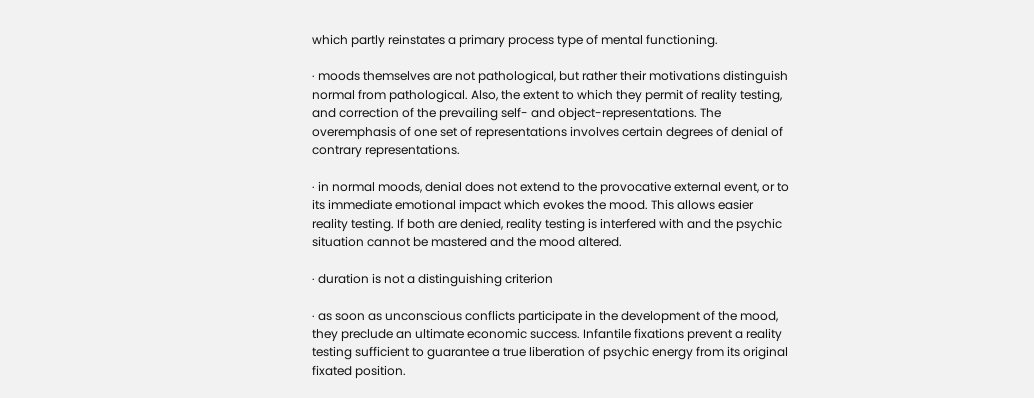which partly reinstates a primary process type of mental functioning.

· moods themselves are not pathological, but rather their motivations distinguish normal from pathological. Also, the extent to which they permit of reality testing, and correction of the prevailing self- and object-representations. The overemphasis of one set of representations involves certain degrees of denial of contrary representations.

· in normal moods, denial does not extend to the provocative external event, or to its immediate emotional impact which evokes the mood. This allows easier reality testing. If both are denied, reality testing is interfered with and the psychic situation cannot be mastered and the mood altered.

· duration is not a distinguishing criterion

· as soon as unconscious conflicts participate in the development of the mood, they preclude an ultimate economic success. Infantile fixations prevent a reality testing sufficient to guarantee a true liberation of psychic energy from its original fixated position.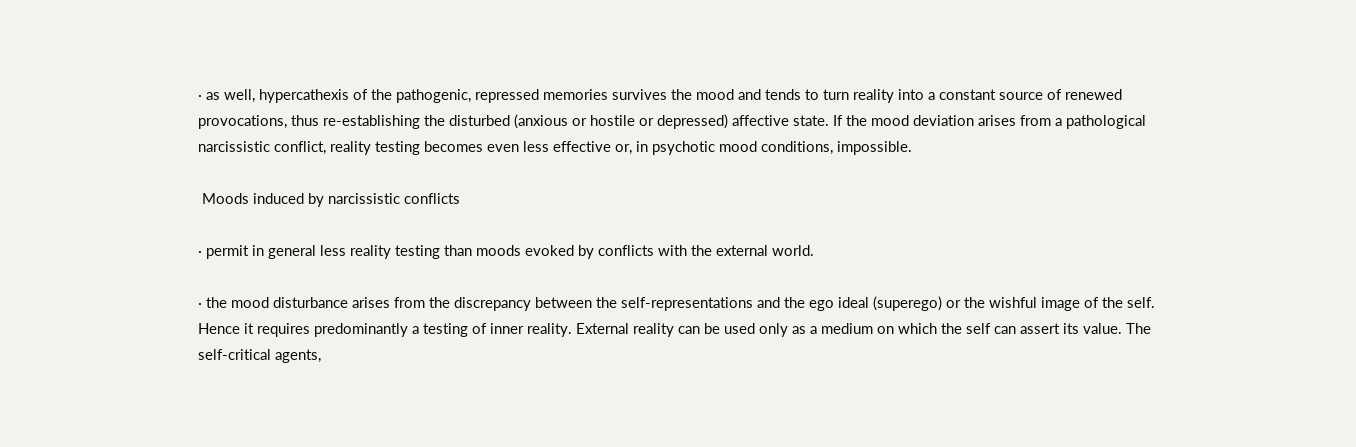· as well, hypercathexis of the pathogenic, repressed memories survives the mood and tends to turn reality into a constant source of renewed provocations, thus re-establishing the disturbed (anxious or hostile or depressed) affective state. If the mood deviation arises from a pathological narcissistic conflict, reality testing becomes even less effective or, in psychotic mood conditions, impossible.

 Moods induced by narcissistic conflicts

· permit in general less reality testing than moods evoked by conflicts with the external world.

· the mood disturbance arises from the discrepancy between the self-representations and the ego ideal (superego) or the wishful image of the self. Hence it requires predominantly a testing of inner reality. External reality can be used only as a medium on which the self can assert its value. The self-critical agents,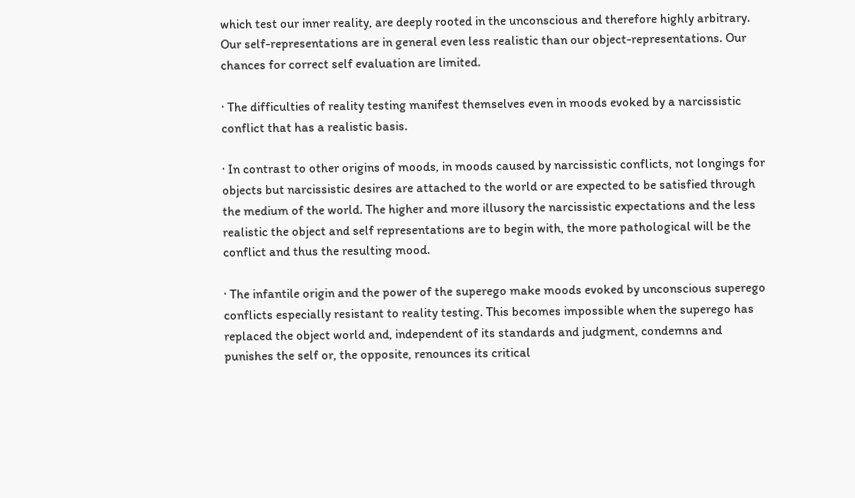which test our inner reality, are deeply rooted in the unconscious and therefore highly arbitrary. Our self-representations are in general even less realistic than our object-representations. Our chances for correct self evaluation are limited.

· The difficulties of reality testing manifest themselves even in moods evoked by a narcissistic conflict that has a realistic basis.

· In contrast to other origins of moods, in moods caused by narcissistic conflicts, not longings for objects but narcissistic desires are attached to the world or are expected to be satisfied through the medium of the world. The higher and more illusory the narcissistic expectations and the less realistic the object and self representations are to begin with, the more pathological will be the conflict and thus the resulting mood.

· The infantile origin and the power of the superego make moods evoked by unconscious superego conflicts especially resistant to reality testing. This becomes impossible when the superego has replaced the object world and, independent of its standards and judgment, condemns and punishes the self or, the opposite, renounces its critical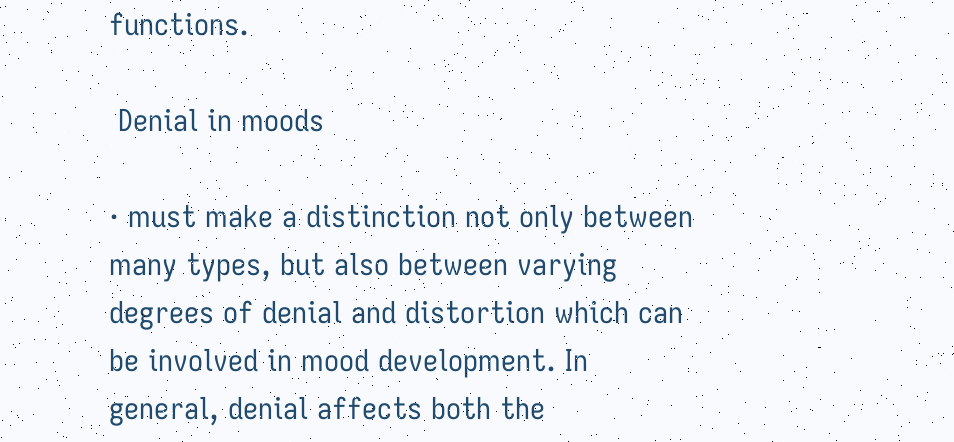functions.

 Denial in moods

· must make a distinction not only between many types, but also between varying degrees of denial and distortion which can be involved in mood development. In general, denial affects both the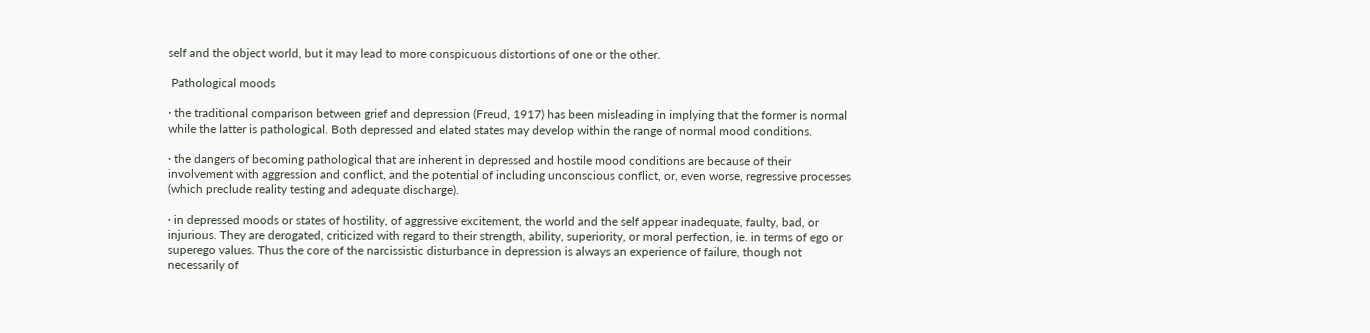self and the object world, but it may lead to more conspicuous distortions of one or the other.

 Pathological moods

· the traditional comparison between grief and depression (Freud, 1917) has been misleading in implying that the former is normal while the latter is pathological. Both depressed and elated states may develop within the range of normal mood conditions.

· the dangers of becoming pathological that are inherent in depressed and hostile mood conditions are because of their involvement with aggression and conflict, and the potential of including unconscious conflict, or, even worse, regressive processes (which preclude reality testing and adequate discharge).

· in depressed moods or states of hostility, of aggressive excitement, the world and the self appear inadequate, faulty, bad, or injurious. They are derogated, criticized with regard to their strength, ability, superiority, or moral perfection, ie. in terms of ego or superego values. Thus the core of the narcissistic disturbance in depression is always an experience of failure, though not necessarily of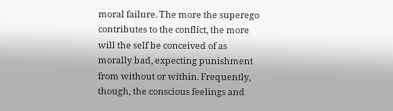moral failure. The more the superego contributes to the conflict, the more will the self be conceived of as morally bad, expecting punishment from without or within. Frequently, though, the conscious feelings and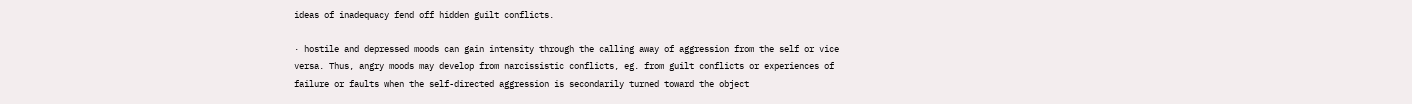ideas of inadequacy fend off hidden guilt conflicts.

· hostile and depressed moods can gain intensity through the calling away of aggression from the self or vice versa. Thus, angry moods may develop from narcissistic conflicts, eg. from guilt conflicts or experiences of failure or faults when the self-directed aggression is secondarily turned toward the object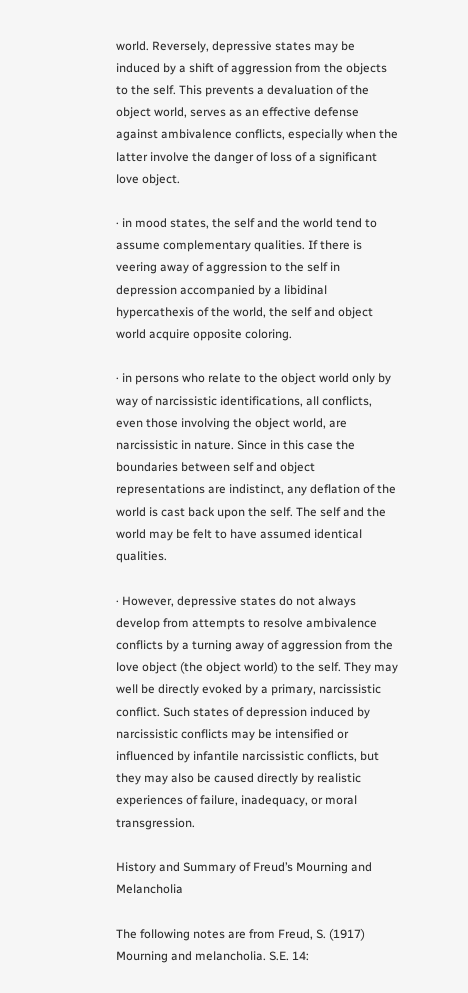world. Reversely, depressive states may be induced by a shift of aggression from the objects to the self. This prevents a devaluation of the object world, serves as an effective defense against ambivalence conflicts, especially when the latter involve the danger of loss of a significant love object.

· in mood states, the self and the world tend to assume complementary qualities. If there is veering away of aggression to the self in depression accompanied by a libidinal hypercathexis of the world, the self and object world acquire opposite coloring.

· in persons who relate to the object world only by way of narcissistic identifications, all conflicts, even those involving the object world, are narcissistic in nature. Since in this case the boundaries between self and object representations are indistinct, any deflation of the world is cast back upon the self. The self and the world may be felt to have assumed identical qualities.

· However, depressive states do not always develop from attempts to resolve ambivalence conflicts by a turning away of aggression from the love object (the object world) to the self. They may well be directly evoked by a primary, narcissistic conflict. Such states of depression induced by narcissistic conflicts may be intensified or influenced by infantile narcissistic conflicts, but they may also be caused directly by realistic experiences of failure, inadequacy, or moral transgression.

History and Summary of Freud’s Mourning and Melancholia

The following notes are from Freud, S. (1917) Mourning and melancholia. S.E. 14: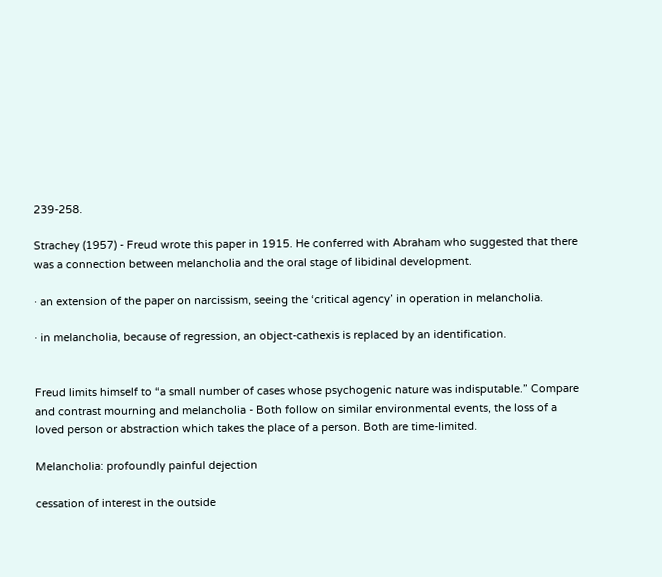239-258.

Strachey (1957) - Freud wrote this paper in 1915. He conferred with Abraham who suggested that there was a connection between melancholia and the oral stage of libidinal development.

· an extension of the paper on narcissism, seeing the ‘critical agency’ in operation in melancholia.

· in melancholia, because of regression, an object-cathexis is replaced by an identification.


Freud limits himself to “a small number of cases whose psychogenic nature was indisputable.” Compare and contrast mourning and melancholia - Both follow on similar environmental events, the loss of a loved person or abstraction which takes the place of a person. Both are time-limited.

Melancholia: profoundly painful dejection

cessation of interest in the outside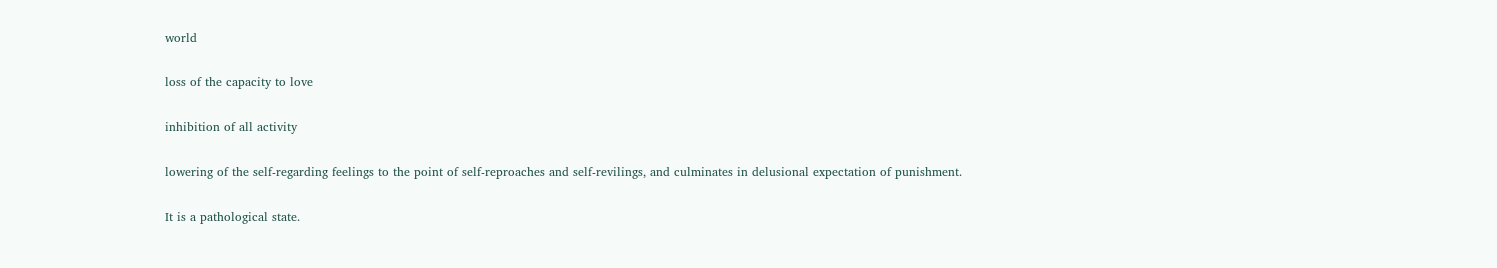world

loss of the capacity to love

inhibition of all activity

lowering of the self-regarding feelings to the point of self-reproaches and self-revilings, and culminates in delusional expectation of punishment.

It is a pathological state.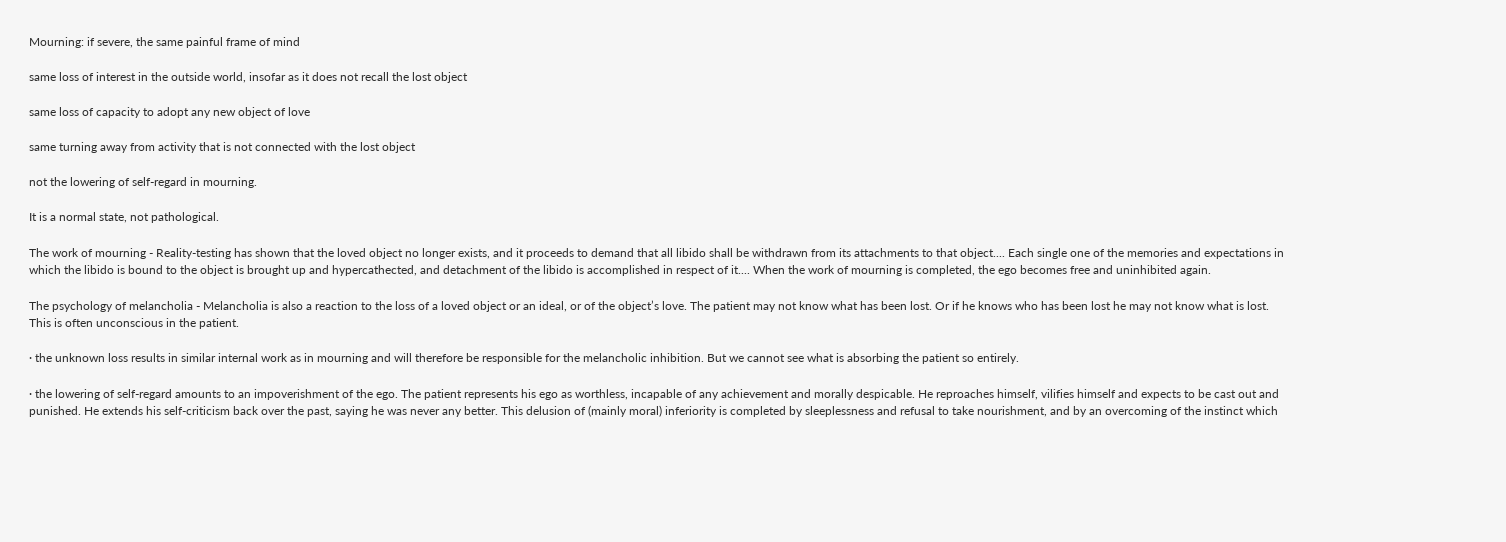Mourning: if severe, the same painful frame of mind

same loss of interest in the outside world, insofar as it does not recall the lost object

same loss of capacity to adopt any new object of love

same turning away from activity that is not connected with the lost object

not the lowering of self-regard in mourning.

It is a normal state, not pathological.

The work of mourning - Reality-testing has shown that the loved object no longer exists, and it proceeds to demand that all libido shall be withdrawn from its attachments to that object.... Each single one of the memories and expectations in which the libido is bound to the object is brought up and hypercathected, and detachment of the libido is accomplished in respect of it.... When the work of mourning is completed, the ego becomes free and uninhibited again.

The psychology of melancholia - Melancholia is also a reaction to the loss of a loved object or an ideal, or of the object’s love. The patient may not know what has been lost. Or if he knows who has been lost he may not know what is lost. This is often unconscious in the patient.

· the unknown loss results in similar internal work as in mourning and will therefore be responsible for the melancholic inhibition. But we cannot see what is absorbing the patient so entirely.

· the lowering of self-regard amounts to an impoverishment of the ego. The patient represents his ego as worthless, incapable of any achievement and morally despicable. He reproaches himself, vilifies himself and expects to be cast out and punished. He extends his self-criticism back over the past, saying he was never any better. This delusion of (mainly moral) inferiority is completed by sleeplessness and refusal to take nourishment, and by an overcoming of the instinct which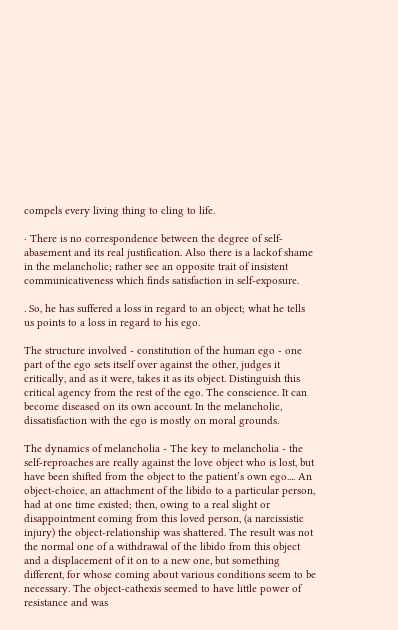compels every living thing to cling to life.

· There is no correspondence between the degree of self-abasement and its real justification. Also there is a lackof shame in the melancholic; rather see an opposite trait of insistent communicativeness which finds satisfaction in self-exposure.

. So, he has suffered a loss in regard to an object; what he tells us points to a loss in regard to his ego.

The structure involved - constitution of the human ego - one part of the ego sets itself over against the other, judges it critically, and as it were, takes it as its object. Distinguish this critical agency from the rest of the ego. The conscience. It can become diseased on its own account. In the melancholic, dissatisfaction with the ego is mostly on moral grounds.

The dynamics of melancholia - The key to melancholia - the self-reproaches are really against the love object who is lost, but have been shifted from the object to the patient’s own ego.... An object-choice, an attachment of the libido to a particular person, had at one time existed; then, owing to a real slight or disappointment coming from this loved person, (a narcissistic injury) the object-relationship was shattered. The result was not the normal one of a withdrawal of the libido from this object and a displacement of it on to a new one, but something different, for whose coming about various conditions seem to be necessary. The object-cathexis seemed to have little power of resistance and was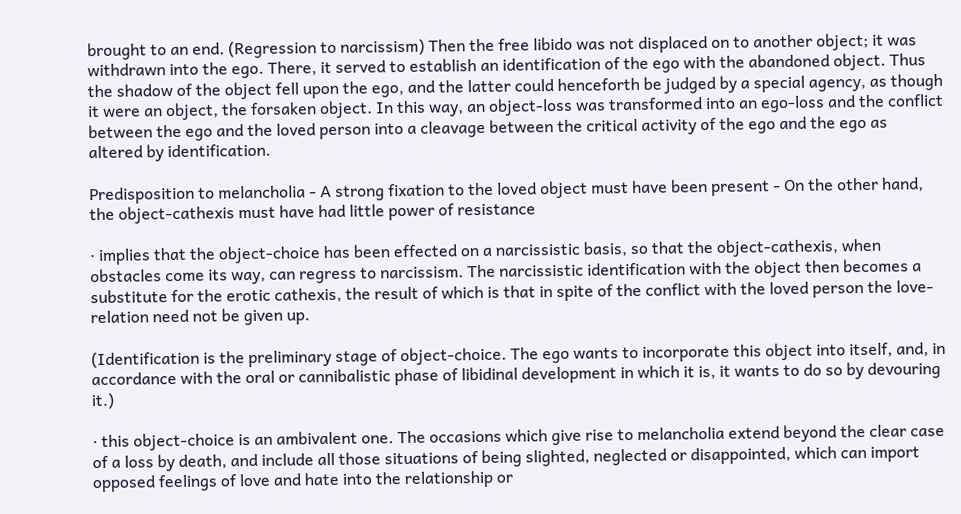brought to an end. (Regression to narcissism) Then the free libido was not displaced on to another object; it was withdrawn into the ego. There, it served to establish an identification of the ego with the abandoned object. Thus the shadow of the object fell upon the ego, and the latter could henceforth be judged by a special agency, as though it were an object, the forsaken object. In this way, an object-loss was transformed into an ego-loss and the conflict between the ego and the loved person into a cleavage between the critical activity of the ego and the ego as altered by identification.

Predisposition to melancholia - A strong fixation to the loved object must have been present - On the other hand, the object-cathexis must have had little power of resistance

· implies that the object-choice has been effected on a narcissistic basis, so that the object-cathexis, when obstacles come its way, can regress to narcissism. The narcissistic identification with the object then becomes a substitute for the erotic cathexis, the result of which is that in spite of the conflict with the loved person the love-relation need not be given up.

(Identification is the preliminary stage of object-choice. The ego wants to incorporate this object into itself, and, in accordance with the oral or cannibalistic phase of libidinal development in which it is, it wants to do so by devouring it.)

· this object-choice is an ambivalent one. The occasions which give rise to melancholia extend beyond the clear case of a loss by death, and include all those situations of being slighted, neglected or disappointed, which can import opposed feelings of love and hate into the relationship or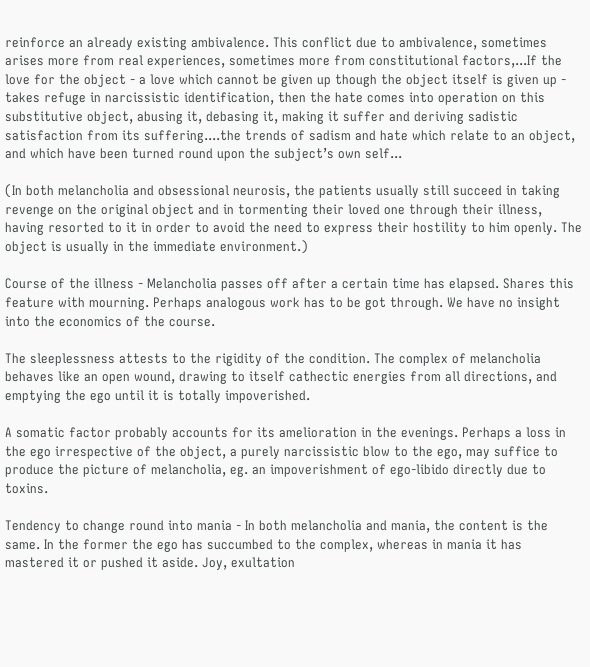reinforce an already existing ambivalence. This conflict due to ambivalence, sometimes arises more from real experiences, sometimes more from constitutional factors,...If the love for the object - a love which cannot be given up though the object itself is given up - takes refuge in narcissistic identification, then the hate comes into operation on this substitutive object, abusing it, debasing it, making it suffer and deriving sadistic satisfaction from its suffering....the trends of sadism and hate which relate to an object, and which have been turned round upon the subject’s own self...

(In both melancholia and obsessional neurosis, the patients usually still succeed in taking revenge on the original object and in tormenting their loved one through their illness, having resorted to it in order to avoid the need to express their hostility to him openly. The object is usually in the immediate environment.)

Course of the illness - Melancholia passes off after a certain time has elapsed. Shares this feature with mourning. Perhaps analogous work has to be got through. We have no insight into the economics of the course.

The sleeplessness attests to the rigidity of the condition. The complex of melancholia behaves like an open wound, drawing to itself cathectic energies from all directions, and emptying the ego until it is totally impoverished.

A somatic factor probably accounts for its amelioration in the evenings. Perhaps a loss in the ego irrespective of the object, a purely narcissistic blow to the ego, may suffice to produce the picture of melancholia, eg. an impoverishment of ego-libido directly due to toxins.

Tendency to change round into mania - In both melancholia and mania, the content is the same. In the former the ego has succumbed to the complex, whereas in mania it has mastered it or pushed it aside. Joy, exultation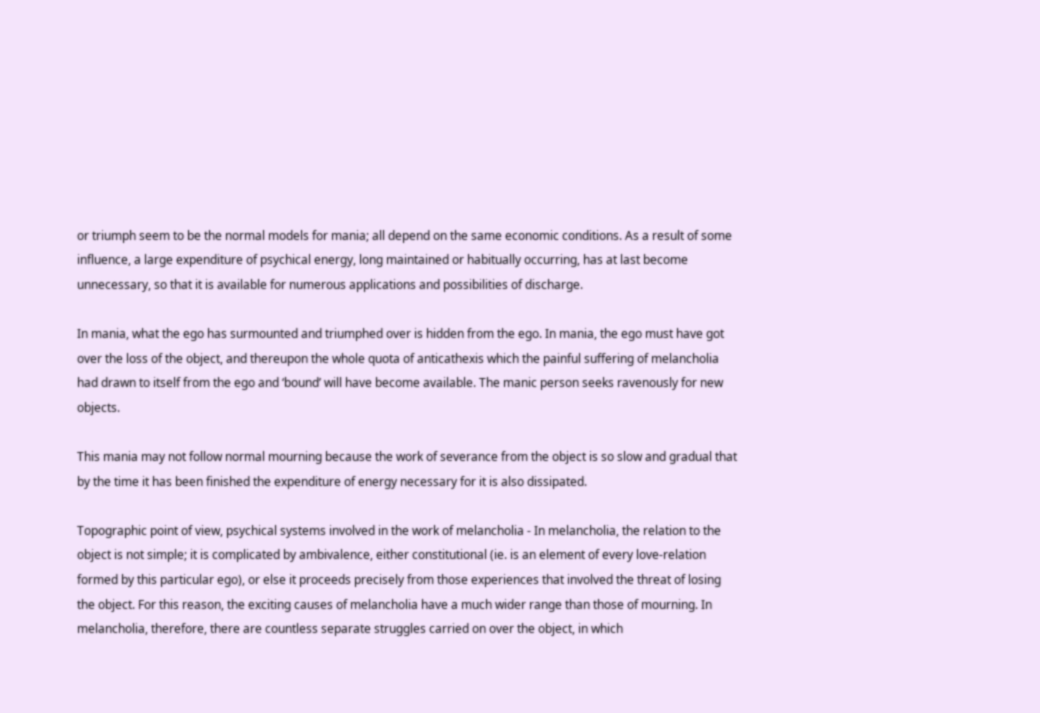or triumph seem to be the normal models for mania; all depend on the same economic conditions. As a result of some influence, a large expenditure of psychical energy, long maintained or habitually occurring, has at last become unnecessary, so that it is available for numerous applications and possibilities of discharge.

In mania, what the ego has surmounted and triumphed over is hidden from the ego. In mania, the ego must have got over the loss of the object, and thereupon the whole quota of anticathexis which the painful suffering of melancholia had drawn to itself from the ego and ‘bound’ will have become available. The manic person seeks ravenously for new objects.

This mania may not follow normal mourning because the work of severance from the object is so slow and gradual that by the time it has been finished the expenditure of energy necessary for it is also dissipated.

Topographic point of view, psychical systems involved in the work of melancholia - In melancholia, the relation to the object is not simple; it is complicated by ambivalence, either constitutional (ie. is an element of every love-relation formed by this particular ego), or else it proceeds precisely from those experiences that involved the threat of losing the object. For this reason, the exciting causes of melancholia have a much wider range than those of mourning. In melancholia, therefore, there are countless separate struggles carried on over the object, in which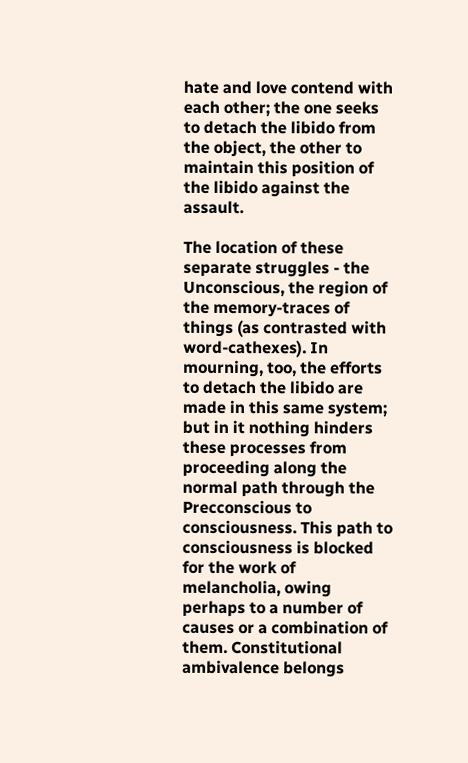hate and love contend with each other; the one seeks to detach the libido from the object, the other to maintain this position of the libido against the assault.

The location of these separate struggles - the Unconscious, the region of the memory-traces of things (as contrasted with word-cathexes). In mourning, too, the efforts to detach the libido are made in this same system; but in it nothing hinders these processes from proceeding along the normal path through the Precconscious to consciousness. This path to consciousness is blocked for the work of melancholia, owing perhaps to a number of causes or a combination of them. Constitutional ambivalence belongs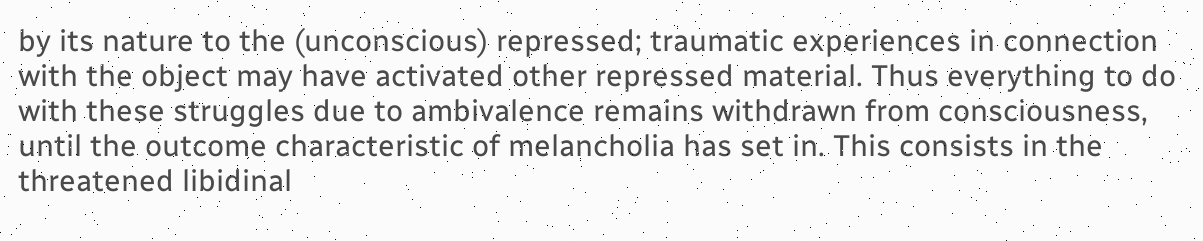by its nature to the (unconscious) repressed; traumatic experiences in connection with the object may have activated other repressed material. Thus everything to do with these struggles due to ambivalence remains withdrawn from consciousness, until the outcome characteristic of melancholia has set in. This consists in the threatened libidinal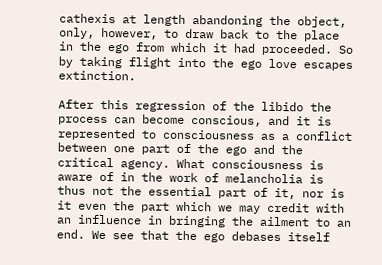cathexis at length abandoning the object, only, however, to draw back to the place in the ego from which it had proceeded. So by taking flight into the ego love escapes extinction.

After this regression of the libido the process can become conscious, and it is represented to consciousness as a conflict between one part of the ego and the critical agency. What consciousness is aware of in the work of melancholia is thus not the essential part of it, nor is it even the part which we may credit with an influence in bringing the ailment to an end. We see that the ego debases itself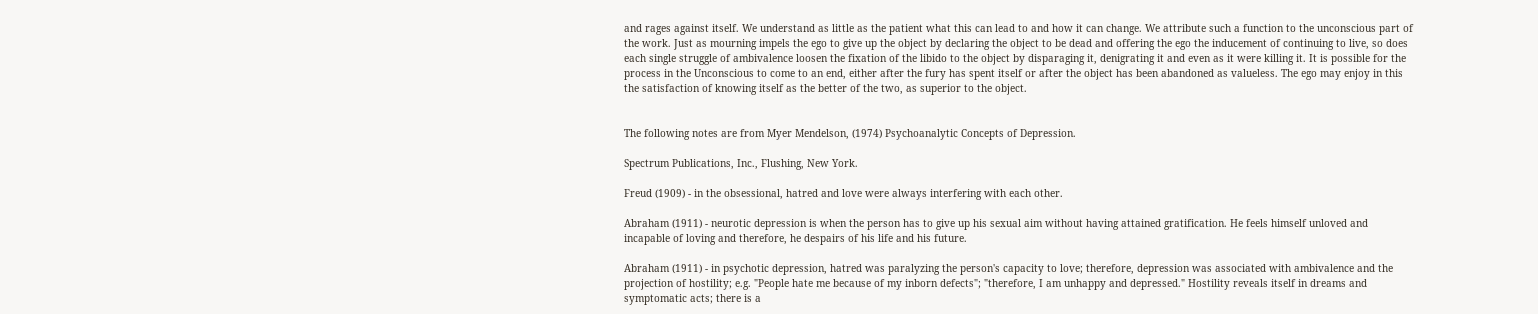and rages against itself. We understand as little as the patient what this can lead to and how it can change. We attribute such a function to the unconscious part of the work. Just as mourning impels the ego to give up the object by declaring the object to be dead and offering the ego the inducement of continuing to live, so does each single struggle of ambivalence loosen the fixation of the libido to the object by disparaging it, denigrating it and even as it were killing it. It is possible for the process in the Unconscious to come to an end, either after the fury has spent itself or after the object has been abandoned as valueless. The ego may enjoy in this the satisfaction of knowing itself as the better of the two, as superior to the object.


The following notes are from Myer Mendelson, (1974) Psychoanalytic Concepts of Depression.

Spectrum Publications, Inc., Flushing, New York.

Freud (1909) - in the obsessional, hatred and love were always interfering with each other.

Abraham (1911) - neurotic depression is when the person has to give up his sexual aim without having attained gratification. He feels himself unloved and incapable of loving and therefore, he despairs of his life and his future.

Abraham (1911) - in psychotic depression, hatred was paralyzing the person's capacity to love; therefore, depression was associated with ambivalence and the projection of hostility; e.g. "People hate me because of my inborn defects"; "therefore, I am unhappy and depressed." Hostility reveals itself in dreams and symptomatic acts; there is a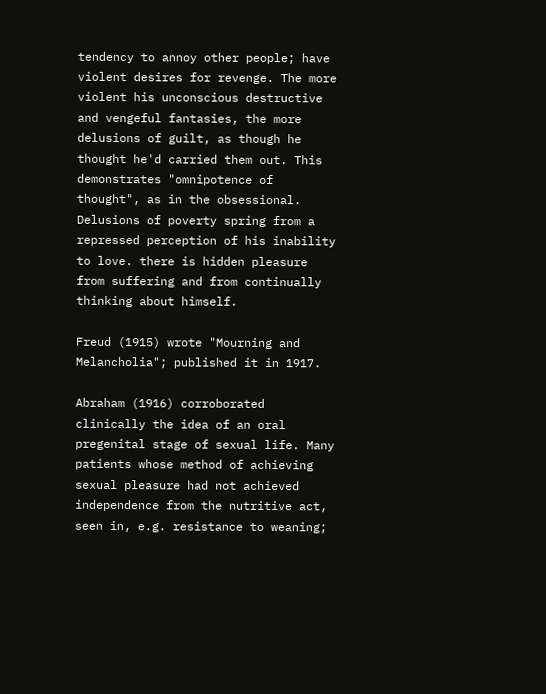tendency to annoy other people; have violent desires for revenge. The more violent his unconscious destructive and vengeful fantasies, the more delusions of guilt, as though he thought he'd carried them out. This demonstrates "omnipotence of thought", as in the obsessional. Delusions of poverty spring from a repressed perception of his inability to love. there is hidden pleasure from suffering and from continually thinking about himself.

Freud (1915) wrote "Mourning and Melancholia"; published it in 1917.

Abraham (1916) corroborated clinically the idea of an oral pregenital stage of sexual life. Many patients whose method of achieving sexual pleasure had not achieved independence from the nutritive act, seen in, e.g. resistance to weaning;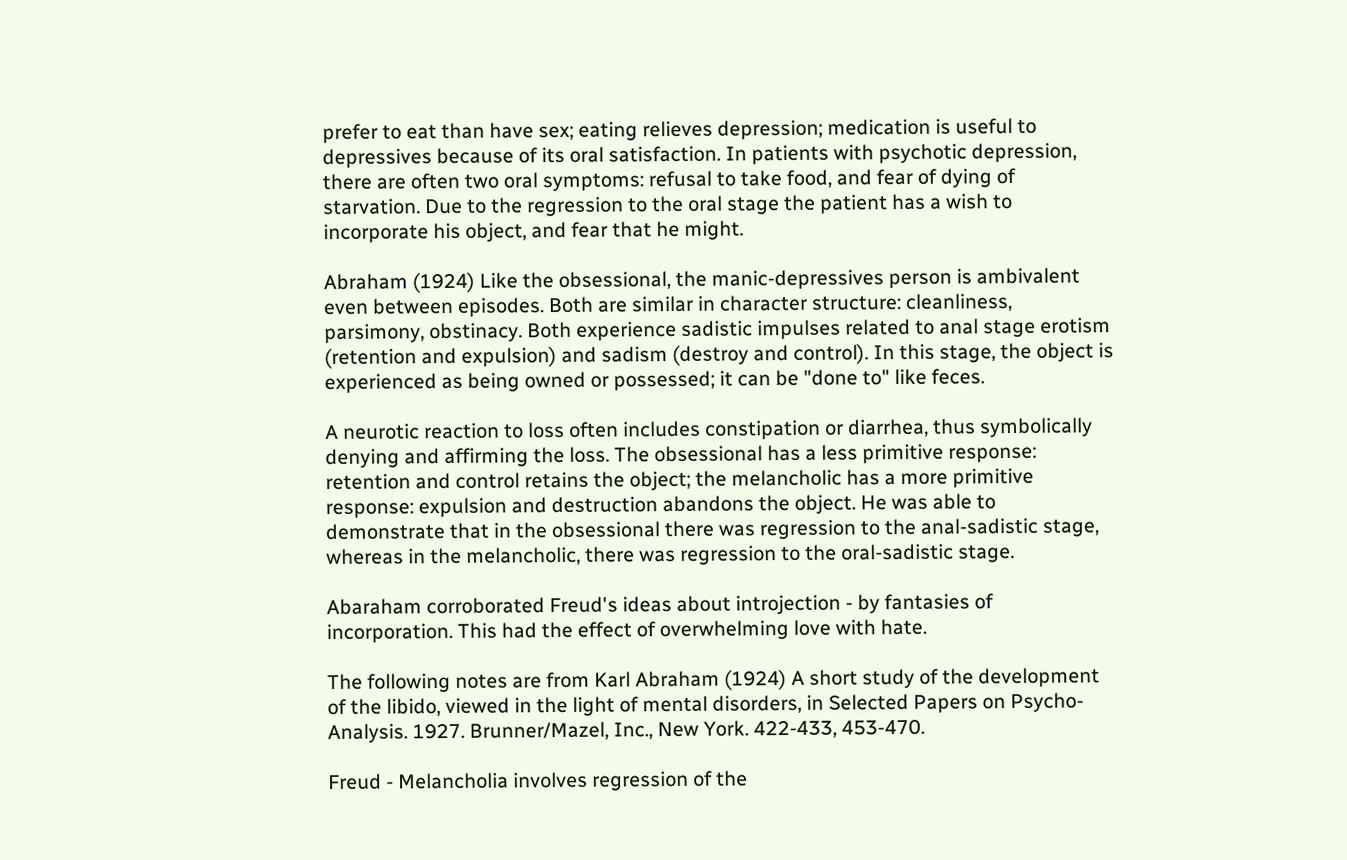prefer to eat than have sex; eating relieves depression; medication is useful to depressives because of its oral satisfaction. In patients with psychotic depression, there are often two oral symptoms: refusal to take food, and fear of dying of starvation. Due to the regression to the oral stage the patient has a wish to incorporate his object, and fear that he might.

Abraham (1924) Like the obsessional, the manic-depressives person is ambivalent even between episodes. Both are similar in character structure: cleanliness, parsimony, obstinacy. Both experience sadistic impulses related to anal stage erotism (retention and expulsion) and sadism (destroy and control). In this stage, the object is experienced as being owned or possessed; it can be "done to" like feces.

A neurotic reaction to loss often includes constipation or diarrhea, thus symbolically denying and affirming the loss. The obsessional has a less primitive response: retention and control retains the object; the melancholic has a more primitive response: expulsion and destruction abandons the object. He was able to demonstrate that in the obsessional there was regression to the anal-sadistic stage, whereas in the melancholic, there was regression to the oral-sadistic stage.

Abaraham corroborated Freud's ideas about introjection - by fantasies of incorporation. This had the effect of overwhelming love with hate.

The following notes are from Karl Abraham (1924) A short study of the development of the libido, viewed in the light of mental disorders, in Selected Papers on Psycho-Analysis. 1927. Brunner/Mazel, Inc., New York. 422-433, 453-470.

Freud - Melancholia involves regression of the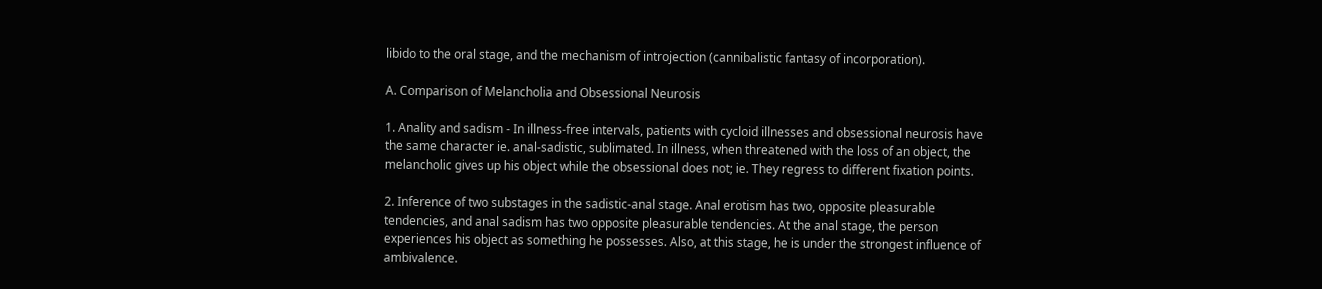libido to the oral stage, and the mechanism of introjection (cannibalistic fantasy of incorporation).

A. Comparison of Melancholia and Obsessional Neurosis

1. Anality and sadism - In illness-free intervals, patients with cycloid illnesses and obsessional neurosis have the same character ie. anal-sadistic, sublimated. In illness, when threatened with the loss of an object, the melancholic gives up his object while the obsessional does not; ie. They regress to different fixation points.

2. Inference of two substages in the sadistic-anal stage. Anal erotism has two, opposite pleasurable tendencies, and anal sadism has two opposite pleasurable tendencies. At the anal stage, the person experiences his object as something he possesses. Also, at this stage, he is under the strongest influence of ambivalence.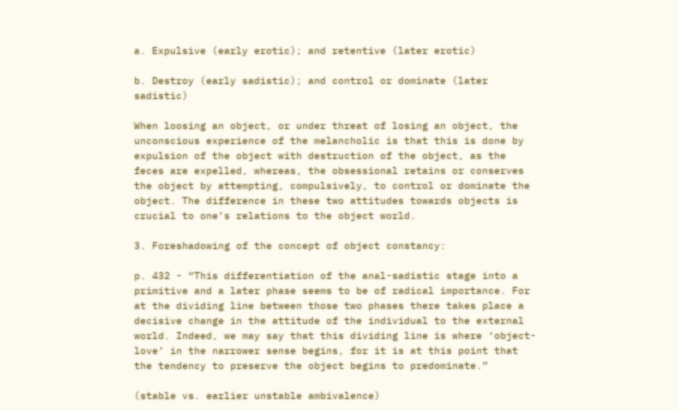a. Expulsive (early erotic); and retentive (later erotic)

b. Destroy (early sadistic); and control or dominate (later sadistic)

When loosing an object, or under threat of losing an object, the unconscious experience of the melancholic is that this is done by expulsion of the object with destruction of the object, as the feces are expelled, whereas, the obsessional retains or conserves the object by attempting, compulsively, to control or dominate the object. The difference in these two attitudes towards objects is crucial to one’s relations to the object world.

3. Foreshadowing of the concept of object constancy:

p. 432 - “This differentiation of the anal-sadistic stage into a primitive and a later phase seems to be of radical importance. For at the dividing line between those two phases there takes place a decisive change in the attitude of the individual to the external world. Indeed, we may say that this dividing line is where ‘object-love’ in the narrower sense begins, for it is at this point that the tendency to preserve the object begins to predominate.”

(stable vs. earlier unstable ambivalence)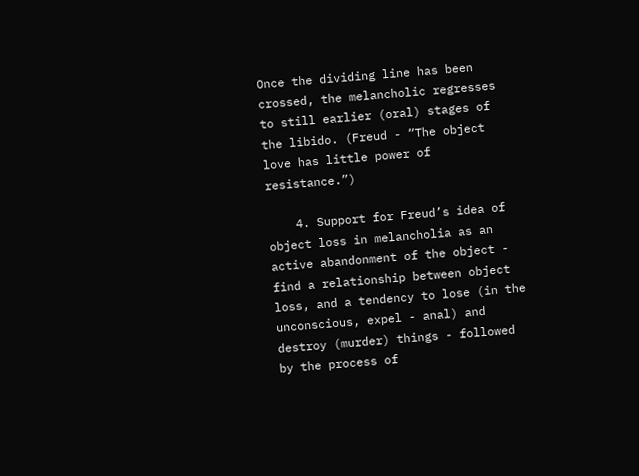Once the dividing line has been crossed, the melancholic regresses to still earlier (oral) stages of the libido. (Freud - “The object love has little power of resistance.”)

    4. Support for Freud’s idea of object loss in melancholia as an active abandonment of the object - find a relationship between object loss, and a tendency to lose (in the unconscious, expel - anal) and destroy (murder) things - followed by the process of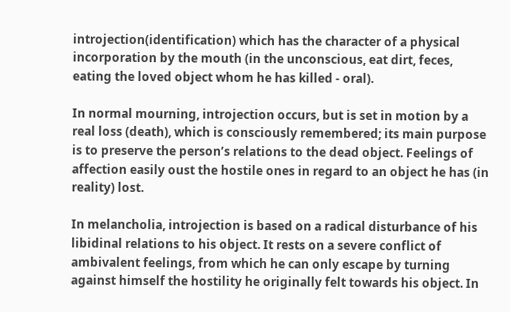introjection(identification) which has the character of a physical incorporation by the mouth (in the unconscious, eat dirt, feces, eating the loved object whom he has killed - oral).

In normal mourning, introjection occurs, but is set in motion by a real loss (death), which is consciously remembered; its main purpose is to preserve the person’s relations to the dead object. Feelings of affection easily oust the hostile ones in regard to an object he has (in reality) lost.

In melancholia, introjection is based on a radical disturbance of his libidinal relations to his object. It rests on a severe conflict of ambivalent feelings, from which he can only escape by turning against himself the hostility he originally felt towards his object. In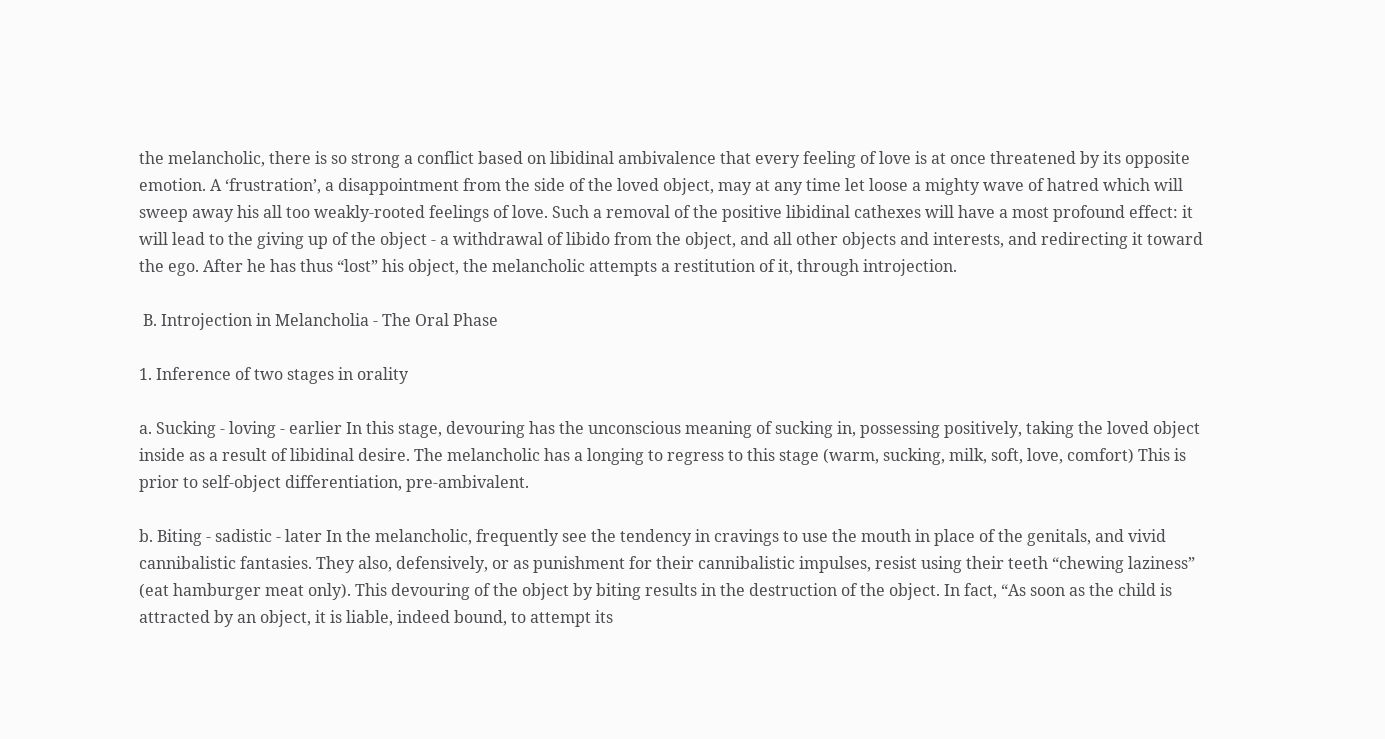the melancholic, there is so strong a conflict based on libidinal ambivalence that every feeling of love is at once threatened by its opposite emotion. A ‘frustration’, a disappointment from the side of the loved object, may at any time let loose a mighty wave of hatred which will sweep away his all too weakly-rooted feelings of love. Such a removal of the positive libidinal cathexes will have a most profound effect: it will lead to the giving up of the object - a withdrawal of libido from the object, and all other objects and interests, and redirecting it toward the ego. After he has thus “lost” his object, the melancholic attempts a restitution of it, through introjection.

 B. Introjection in Melancholia - The Oral Phase

1. Inference of two stages in orality

a. Sucking - loving - earlier In this stage, devouring has the unconscious meaning of sucking in, possessing positively, taking the loved object inside as a result of libidinal desire. The melancholic has a longing to regress to this stage (warm, sucking, milk, soft, love, comfort) This is prior to self-object differentiation, pre-ambivalent.

b. Biting - sadistic - later In the melancholic, frequently see the tendency in cravings to use the mouth in place of the genitals, and vivid cannibalistic fantasies. They also, defensively, or as punishment for their cannibalistic impulses, resist using their teeth “chewing laziness” (eat hamburger meat only). This devouring of the object by biting results in the destruction of the object. In fact, “As soon as the child is attracted by an object, it is liable, indeed bound, to attempt its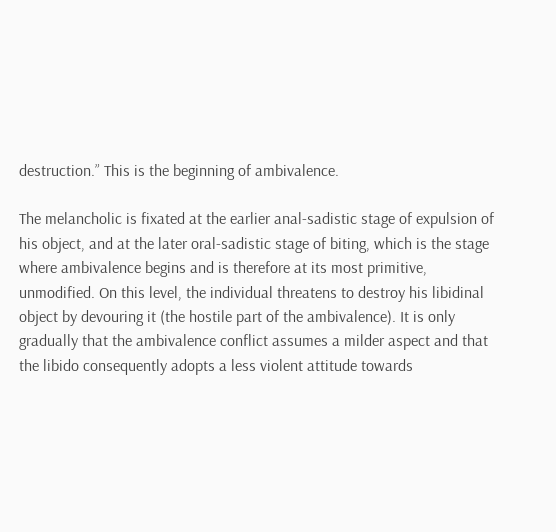destruction.” This is the beginning of ambivalence.

The melancholic is fixated at the earlier anal-sadistic stage of expulsion of his object, and at the later oral-sadistic stage of biting, which is the stage where ambivalence begins and is therefore at its most primitive, unmodified. On this level, the individual threatens to destroy his libidinal object by devouring it (the hostile part of the ambivalence). It is only gradually that the ambivalence conflict assumes a milder aspect and that the libido consequently adopts a less violent attitude towards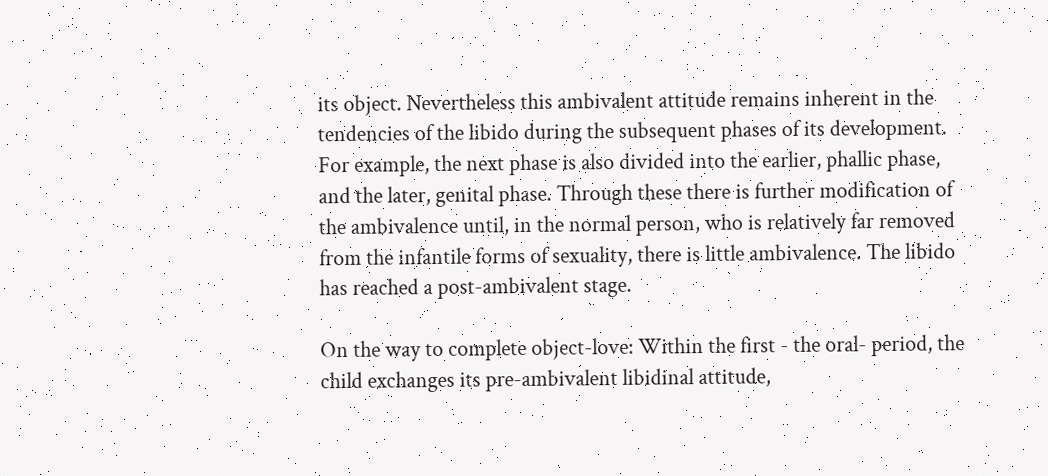its object. Nevertheless this ambivalent attitude remains inherent in the tendencies of the libido during the subsequent phases of its development. For example, the next phase is also divided into the earlier, phallic phase, and the later, genital phase. Through these there is further modification of the ambivalence until, in the normal person, who is relatively far removed from the infantile forms of sexuality, there is little ambivalence. The libido has reached a post-ambivalent stage.

On the way to complete object-love: Within the first - the oral- period, the child exchanges its pre-ambivalent libidinal attitude,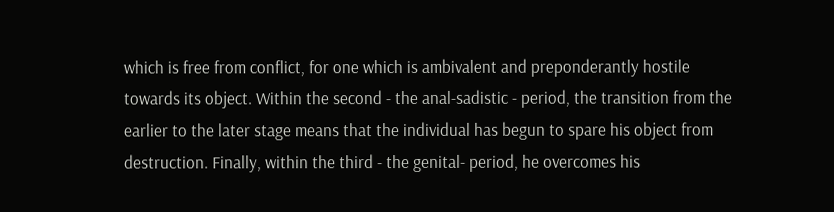which is free from conflict, for one which is ambivalent and preponderantly hostile towards its object. Within the second - the anal-sadistic - period, the transition from the earlier to the later stage means that the individual has begun to spare his object from destruction. Finally, within the third - the genital- period, he overcomes his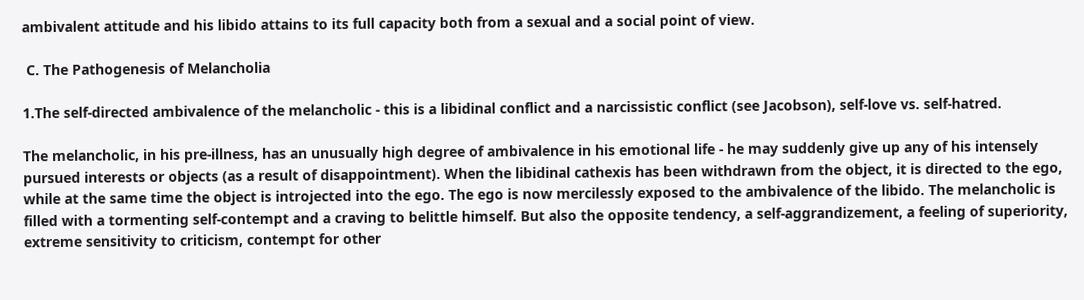ambivalent attitude and his libido attains to its full capacity both from a sexual and a social point of view.

 C. The Pathogenesis of Melancholia

1.The self-directed ambivalence of the melancholic - this is a libidinal conflict and a narcissistic conflict (see Jacobson), self-love vs. self-hatred.

The melancholic, in his pre-illness, has an unusually high degree of ambivalence in his emotional life - he may suddenly give up any of his intensely pursued interests or objects (as a result of disappointment). When the libidinal cathexis has been withdrawn from the object, it is directed to the ego, while at the same time the object is introjected into the ego. The ego is now mercilessly exposed to the ambivalence of the libido. The melancholic is filled with a tormenting self-contempt and a craving to belittle himself. But also the opposite tendency, a self-aggrandizement, a feeling of superiority, extreme sensitivity to criticism, contempt for other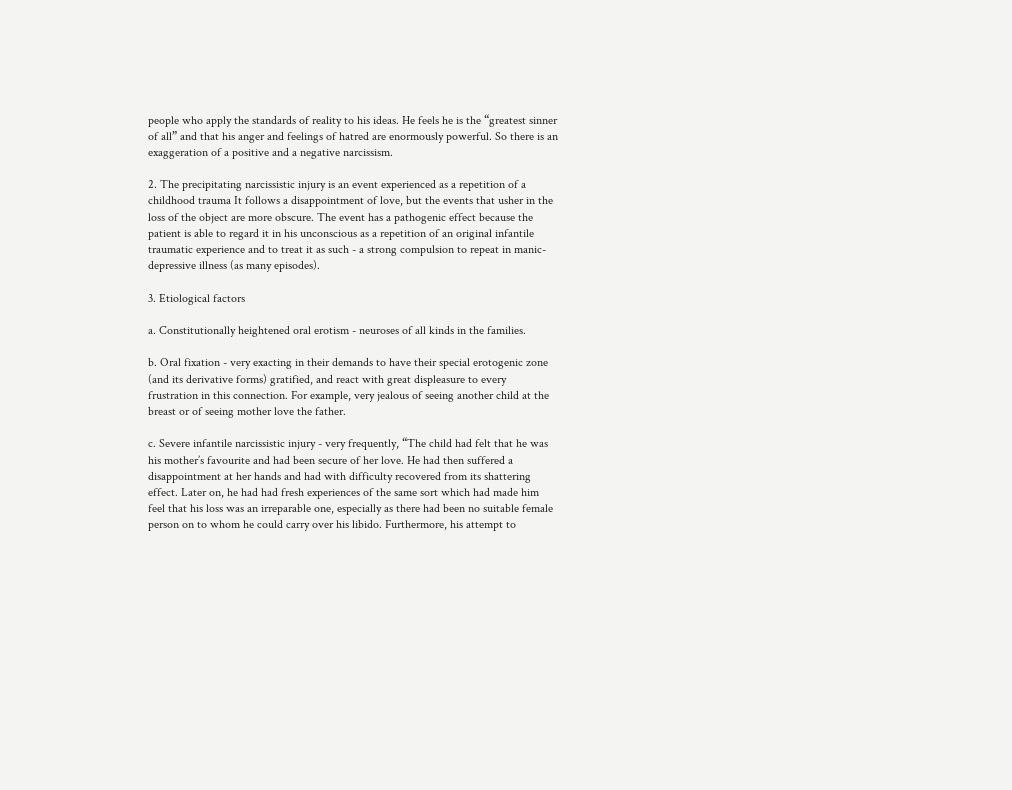people who apply the standards of reality to his ideas. He feels he is the “greatest sinner of all” and that his anger and feelings of hatred are enormously powerful. So there is an exaggeration of a positive and a negative narcissism.

2. The precipitating narcissistic injury is an event experienced as a repetition of a childhood trauma It follows a disappointment of love, but the events that usher in the loss of the object are more obscure. The event has a pathogenic effect because the patient is able to regard it in his unconscious as a repetition of an original infantile traumatic experience and to treat it as such - a strong compulsion to repeat in manic-depressive illness (as many episodes).

3. Etiological factors

a. Constitutionally heightened oral erotism - neuroses of all kinds in the families.

b. Oral fixation - very exacting in their demands to have their special erotogenic zone (and its derivative forms) gratified, and react with great displeasure to every frustration in this connection. For example, very jealous of seeing another child at the breast or of seeing mother love the father.

c. Severe infantile narcissistic injury - very frequently, “The child had felt that he was his mother’s favourite and had been secure of her love. He had then suffered a disappointment at her hands and had with difficulty recovered from its shattering effect. Later on, he had had fresh experiences of the same sort which had made him feel that his loss was an irreparable one, especially as there had been no suitable female person on to whom he could carry over his libido. Furthermore, his attempt to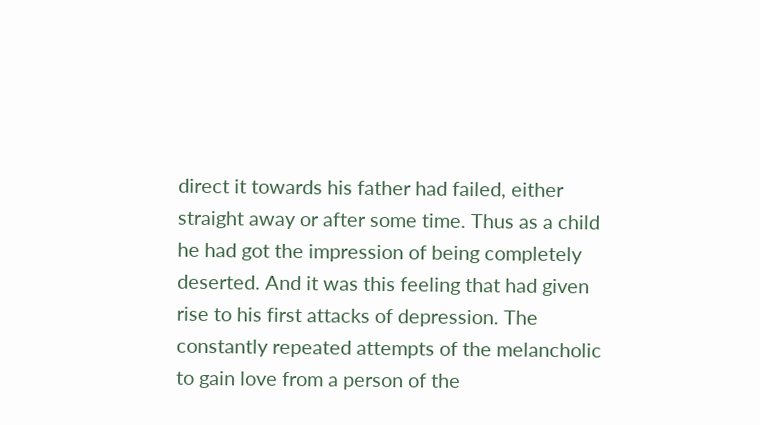direct it towards his father had failed, either straight away or after some time. Thus as a child he had got the impression of being completely deserted. And it was this feeling that had given rise to his first attacks of depression. The constantly repeated attempts of the melancholic to gain love from a person of the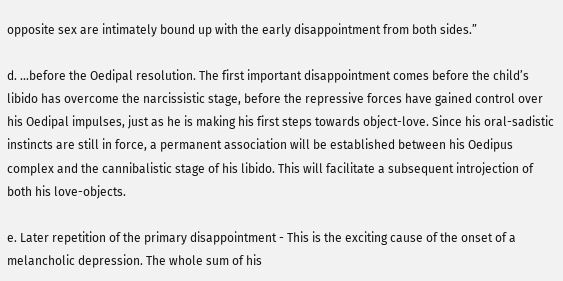opposite sex are intimately bound up with the early disappointment from both sides.”

d. ...before the Oedipal resolution. The first important disappointment comes before the child’s libido has overcome the narcissistic stage, before the repressive forces have gained control over his Oedipal impulses, just as he is making his first steps towards object-love. Since his oral-sadistic instincts are still in force, a permanent association will be established between his Oedipus complex and the cannibalistic stage of his libido. This will facilitate a subsequent introjection of both his love-objects.

e. Later repetition of the primary disappointment - This is the exciting cause of the onset of a melancholic depression. The whole sum of his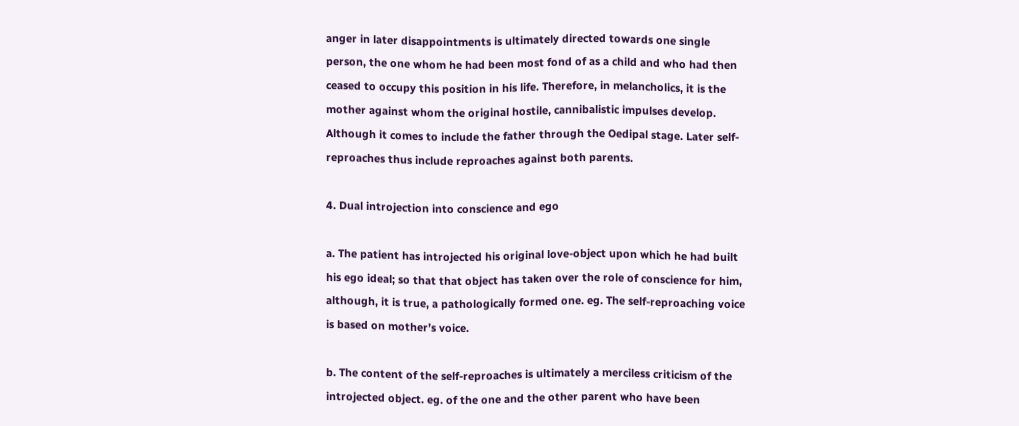anger in later disappointments is ultimately directed towards one single person, the one whom he had been most fond of as a child and who had then ceased to occupy this position in his life. Therefore, in melancholics, it is the mother against whom the original hostile, cannibalistic impulses develop. Although it comes to include the father through the Oedipal stage. Later self-reproaches thus include reproaches against both parents.

4. Dual introjection into conscience and ego

a. The patient has introjected his original love-object upon which he had built his ego ideal; so that that object has taken over the role of conscience for him, although, it is true, a pathologically formed one. eg. The self-reproaching voice is based on mother’s voice.

b. The content of the self-reproaches is ultimately a merciless criticism of the introjected object. eg. of the one and the other parent who have been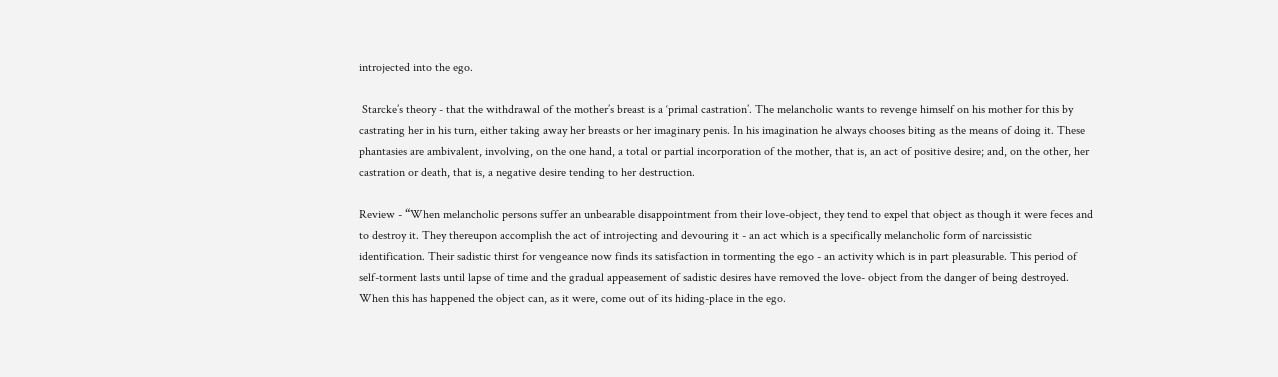introjected into the ego.

 Starcke’s theory - that the withdrawal of the mother’s breast is a ‘primal castration’. The melancholic wants to revenge himself on his mother for this by castrating her in his turn, either taking away her breasts or her imaginary penis. In his imagination he always chooses biting as the means of doing it. These phantasies are ambivalent, involving, on the one hand, a total or partial incorporation of the mother, that is, an act of positive desire; and, on the other, her castration or death, that is, a negative desire tending to her destruction.

Review - “When melancholic persons suffer an unbearable disappointment from their love-object, they tend to expel that object as though it were feces and to destroy it. They thereupon accomplish the act of introjecting and devouring it - an act which is a specifically melancholic form of narcissistic identification. Their sadistic thirst for vengeance now finds its satisfaction in tormenting the ego - an activity which is in part pleasurable. This period of self-torment lasts until lapse of time and the gradual appeasement of sadistic desires have removed the love- object from the danger of being destroyed. When this has happened the object can, as it were, come out of its hiding-place in the ego.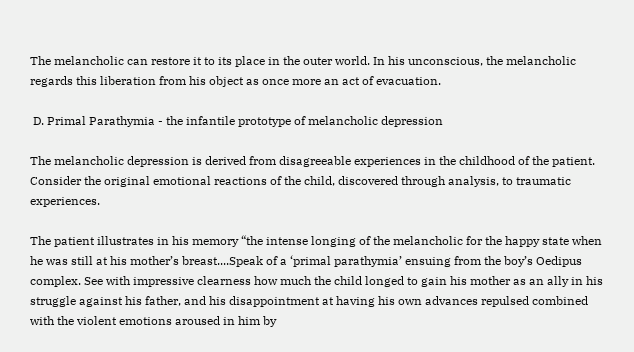The melancholic can restore it to its place in the outer world. In his unconscious, the melancholic regards this liberation from his object as once more an act of evacuation.

 D. Primal Parathymia - the infantile prototype of melancholic depression

The melancholic depression is derived from disagreeable experiences in the childhood of the patient. Consider the original emotional reactions of the child, discovered through analysis, to traumatic experiences.

The patient illustrates in his memory “the intense longing of the melancholic for the happy state when he was still at his mother’s breast....Speak of a ‘primal parathymia’ ensuing from the boy’s Oedipus complex. See with impressive clearness how much the child longed to gain his mother as an ally in his struggle against his father, and his disappointment at having his own advances repulsed combined with the violent emotions aroused in him by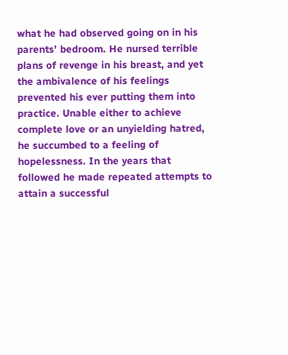what he had observed going on in his parents’ bedroom. He nursed terrible plans of revenge in his breast, and yet the ambivalence of his feelings prevented his ever putting them into practice. Unable either to achieve complete love or an unyielding hatred, he succumbed to a feeling of hopelessness. In the years that followed he made repeated attempts to attain a successful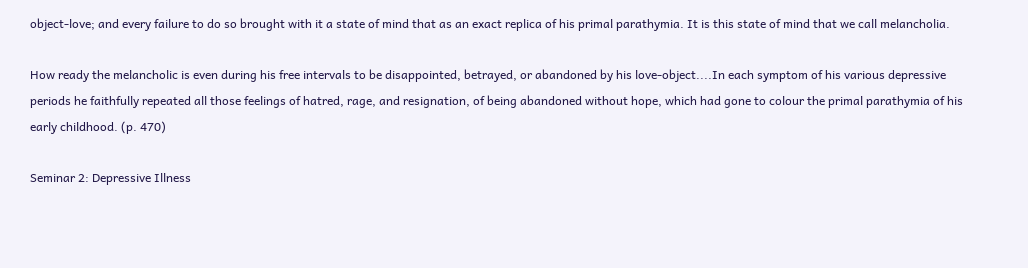object-love; and every failure to do so brought with it a state of mind that as an exact replica of his primal parathymia. It is this state of mind that we call melancholia.

How ready the melancholic is even during his free intervals to be disappointed, betrayed, or abandoned by his love-object....In each symptom of his various depressive periods he faithfully repeated all those feelings of hatred, rage, and resignation, of being abandoned without hope, which had gone to colour the primal parathymia of his early childhood. (p. 470)

Seminar 2: Depressive Illness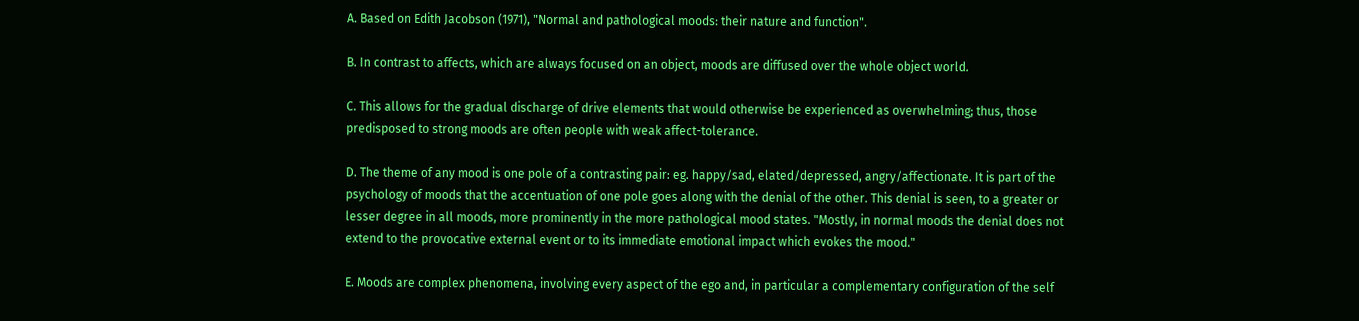A. Based on Edith Jacobson (1971), "Normal and pathological moods: their nature and function".

B. In contrast to affects, which are always focused on an object, moods are diffused over the whole object world.

C. This allows for the gradual discharge of drive elements that would otherwise be experienced as overwhelming; thus, those predisposed to strong moods are often people with weak affect-tolerance.

D. The theme of any mood is one pole of a contrasting pair: eg. happy/sad, elated/depressed, angry/affectionate. It is part of the psychology of moods that the accentuation of one pole goes along with the denial of the other. This denial is seen, to a greater or lesser degree in all moods, more prominently in the more pathological mood states. "Mostly, in normal moods the denial does not extend to the provocative external event or to its immediate emotional impact which evokes the mood."

E. Moods are complex phenomena, involving every aspect of the ego and, in particular a complementary configuration of the self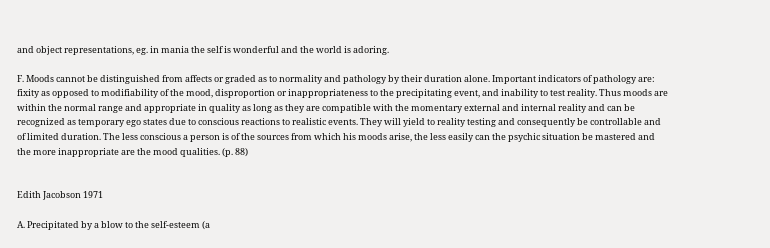and object representations, eg. in mania the self is wonderful and the world is adoring.

F. Moods cannot be distinguished from affects or graded as to normality and pathology by their duration alone. Important indicators of pathology are: fixity as opposed to modifiability of the mood, disproportion or inappropriateness to the precipitating event, and inability to test reality. Thus moods are within the normal range and appropriate in quality as long as they are compatible with the momentary external and internal reality and can be recognized as temporary ego states due to conscious reactions to realistic events. They will yield to reality testing and consequently be controllable and of limited duration. The less conscious a person is of the sources from which his moods arise, the less easily can the psychic situation be mastered and the more inappropriate are the mood qualities. (p. 88)


Edith Jacobson 1971

A. Precipitated by a blow to the self-esteem (a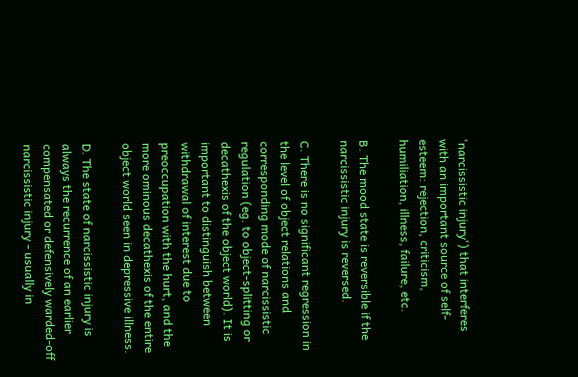'narcissistic injury') that interferes with an important source of self-esteem: rejection, criticism, humiliation, illness, failure, etc.

B. The mood state is reversible if the narcissistic injury is reversed.

C. There is no significant regression in the level of object relations and corresponding mode of narcissistic regulation (eg. to object-splitting or decathexis of the object world). It is important to distinguish between withdrawal of interest due to preoccupation with the hurt, and the more ominous decathexis of the entire object world seen in depressive illness.

D. The state of narcissistic injury is always the recurrence of an earlier compensated or defensively warded-off narcissistic injury - usually in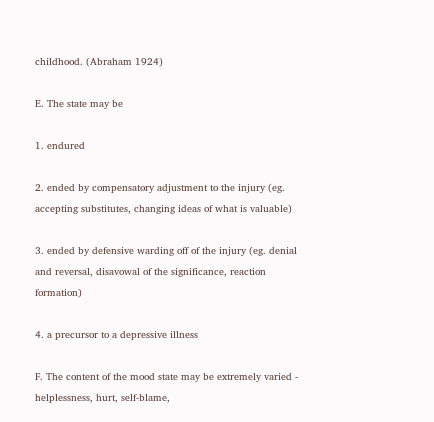childhood. (Abraham 1924)

E. The state may be

1. endured

2. ended by compensatory adjustment to the injury (eg. accepting substitutes, changing ideas of what is valuable)

3. ended by defensive warding off of the injury (eg. denial and reversal, disavowal of the significance, reaction formation)

4. a precursor to a depressive illness

F. The content of the mood state may be extremely varied - helplessness, hurt, self-blame,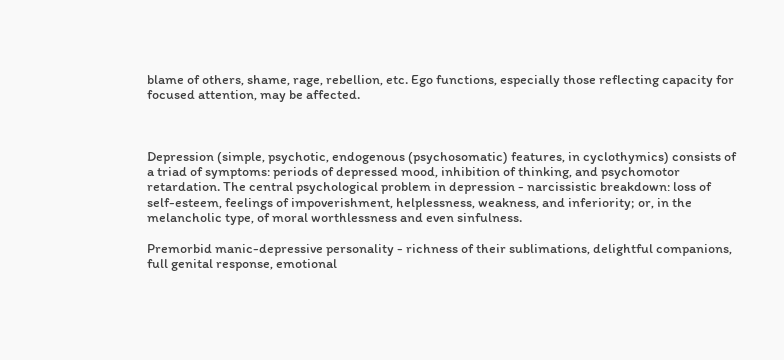blame of others, shame, rage, rebellion, etc. Ego functions, especially those reflecting capacity for focused attention, may be affected.



Depression (simple, psychotic, endogenous (psychosomatic) features, in cyclothymics) consists of a triad of symptoms: periods of depressed mood, inhibition of thinking, and psychomotor retardation. The central psychological problem in depression - narcissistic breakdown: loss of self-esteem, feelings of impoverishment, helplessness, weakness, and inferiority; or, in the melancholic type, of moral worthlessness and even sinfulness.

Premorbid manic-depressive personality - richness of their sublimations, delightful companions, full genital response, emotional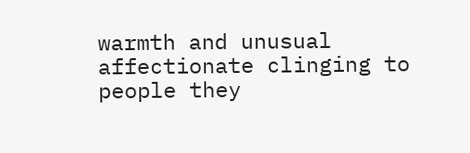warmth and unusual affectionate clinging to people they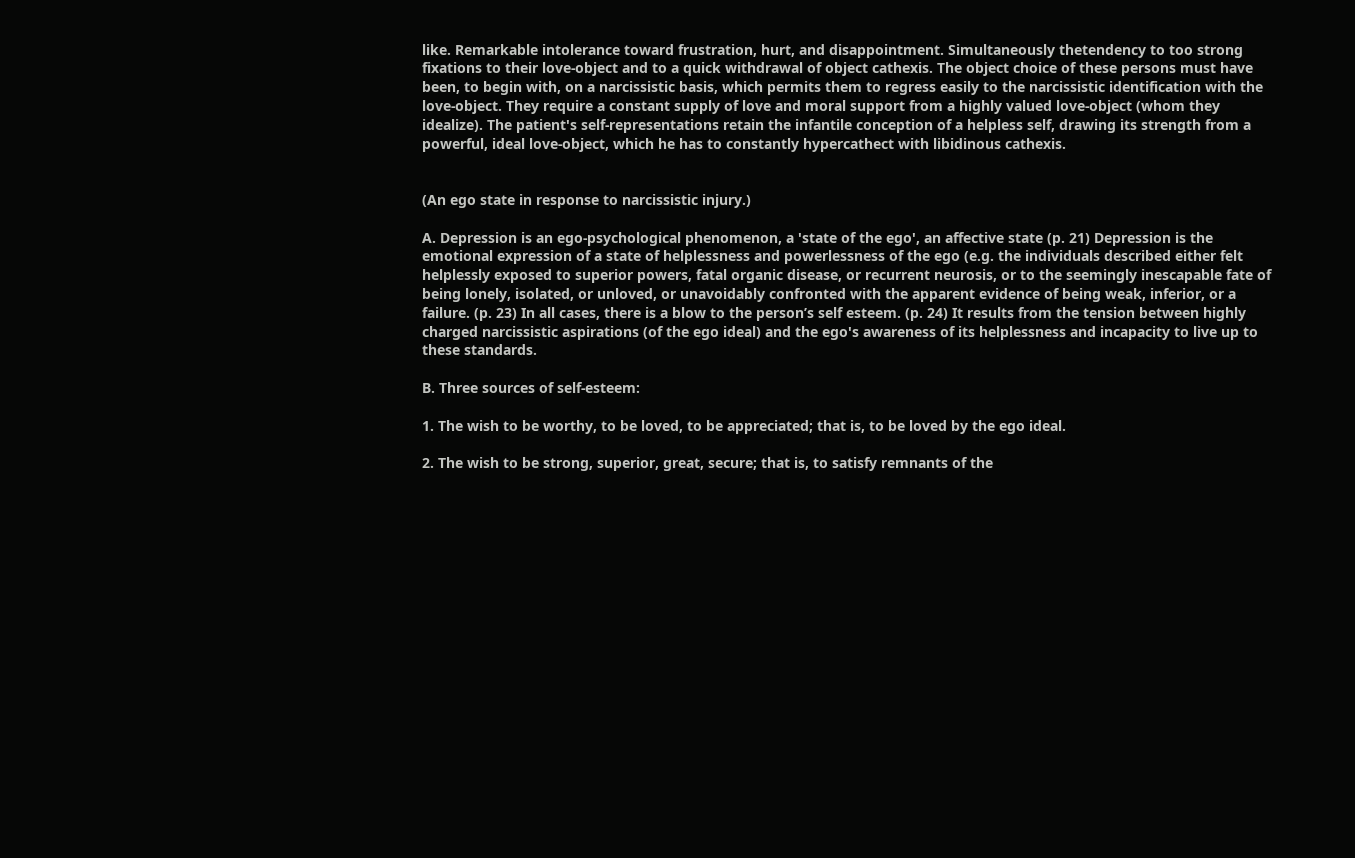like. Remarkable intolerance toward frustration, hurt, and disappointment. Simultaneously thetendency to too strong fixations to their love-object and to a quick withdrawal of object cathexis. The object choice of these persons must have been, to begin with, on a narcissistic basis, which permits them to regress easily to the narcissistic identification with the love-object. They require a constant supply of love and moral support from a highly valued love-object (whom they idealize). The patient's self-representations retain the infantile conception of a helpless self, drawing its strength from a powerful, ideal love-object, which he has to constantly hypercathect with libidinous cathexis.


(An ego state in response to narcissistic injury.)

A. Depression is an ego-psychological phenomenon, a 'state of the ego', an affective state (p. 21) Depression is the emotional expression of a state of helplessness and powerlessness of the ego (e.g. the individuals described either felt helplessly exposed to superior powers, fatal organic disease, or recurrent neurosis, or to the seemingly inescapable fate of being lonely, isolated, or unloved, or unavoidably confronted with the apparent evidence of being weak, inferior, or a failure. (p. 23) In all cases, there is a blow to the person’s self esteem. (p. 24) It results from the tension between highly charged narcissistic aspirations (of the ego ideal) and the ego's awareness of its helplessness and incapacity to live up to these standards.

B. Three sources of self-esteem:

1. The wish to be worthy, to be loved, to be appreciated; that is, to be loved by the ego ideal.

2. The wish to be strong, superior, great, secure; that is, to satisfy remnants of the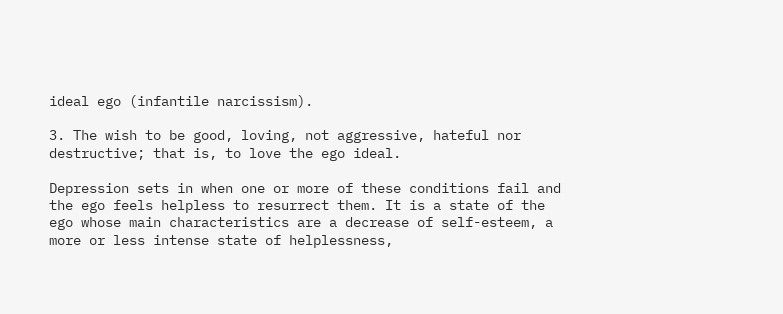ideal ego (infantile narcissism).

3. The wish to be good, loving, not aggressive, hateful nor destructive; that is, to love the ego ideal.

Depression sets in when one or more of these conditions fail and the ego feels helpless to resurrect them. It is a state of the ego whose main characteristics are a decrease of self-esteem, a more or less intense state of helplessness,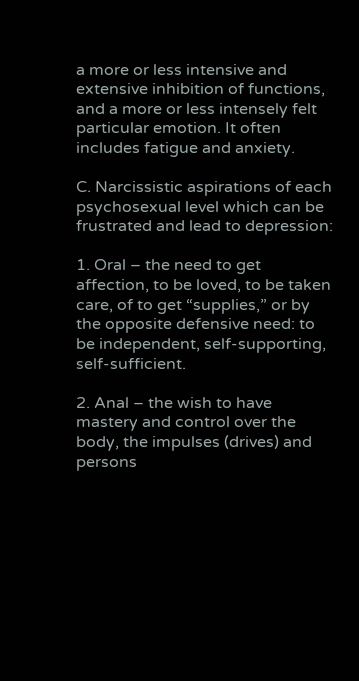a more or less intensive and extensive inhibition of functions, and a more or less intensely felt particular emotion. It often includes fatigue and anxiety.

C. Narcissistic aspirations of each psychosexual level which can be frustrated and lead to depression:

1. Oral – the need to get affection, to be loved, to be taken care, of to get “supplies,” or by the opposite defensive need: to be independent, self-supporting, self-sufficient.

2. Anal – the wish to have mastery and control over the body, the impulses (drives) and persons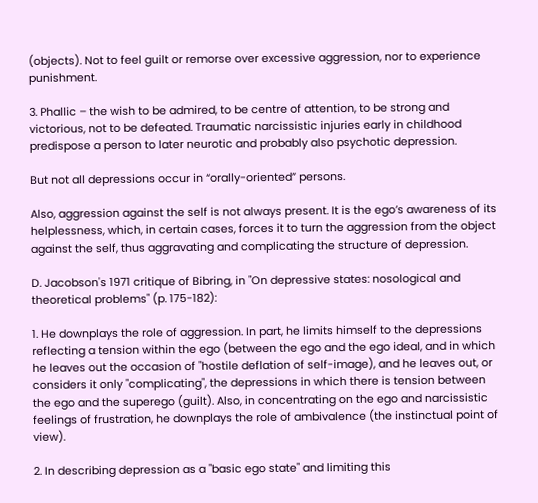(objects). Not to feel guilt or remorse over excessive aggression, nor to experience punishment.

3. Phallic – the wish to be admired, to be centre of attention, to be strong and victorious, not to be defeated. Traumatic narcissistic injuries early in childhood predispose a person to later neurotic and probably also psychotic depression.

But not all depressions occur in “orally-oriented” persons.

Also, aggression against the self is not always present. It is the ego’s awareness of its helplessness, which, in certain cases, forces it to turn the aggression from the object against the self, thus aggravating and complicating the structure of depression.

D. Jacobson's 1971 critique of Bibring, in "On depressive states: nosological and theoretical problems" (p. 175-182):

1. He downplays the role of aggression. In part, he limits himself to the depressions reflecting a tension within the ego (between the ego and the ego ideal, and in which he leaves out the occasion of "hostile deflation of self-image), and he leaves out, or considers it only "complicating", the depressions in which there is tension between the ego and the superego (guilt). Also, in concentrating on the ego and narcissistic feelings of frustration, he downplays the role of ambivalence (the instinctual point of view).

2. In describing depression as a "basic ego state" and limiting this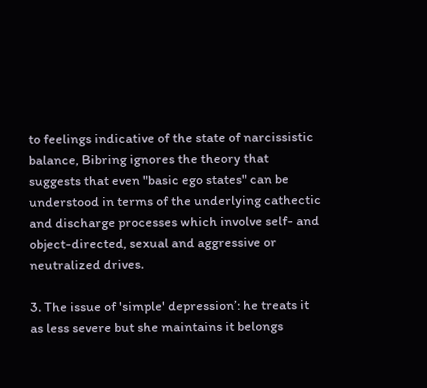to feelings indicative of the state of narcissistic balance, Bibring ignores the theory that suggests that even "basic ego states" can be understood in terms of the underlying cathectic and discharge processes which involve self- and object-directed, sexual and aggressive or neutralized drives.

3. The issue of 'simple' depression’: he treats it as less severe but she maintains it belongs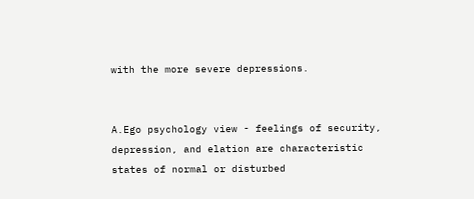with the more severe depressions.


A.Ego psychology view - feelings of security, depression, and elation are characteristic states of normal or disturbed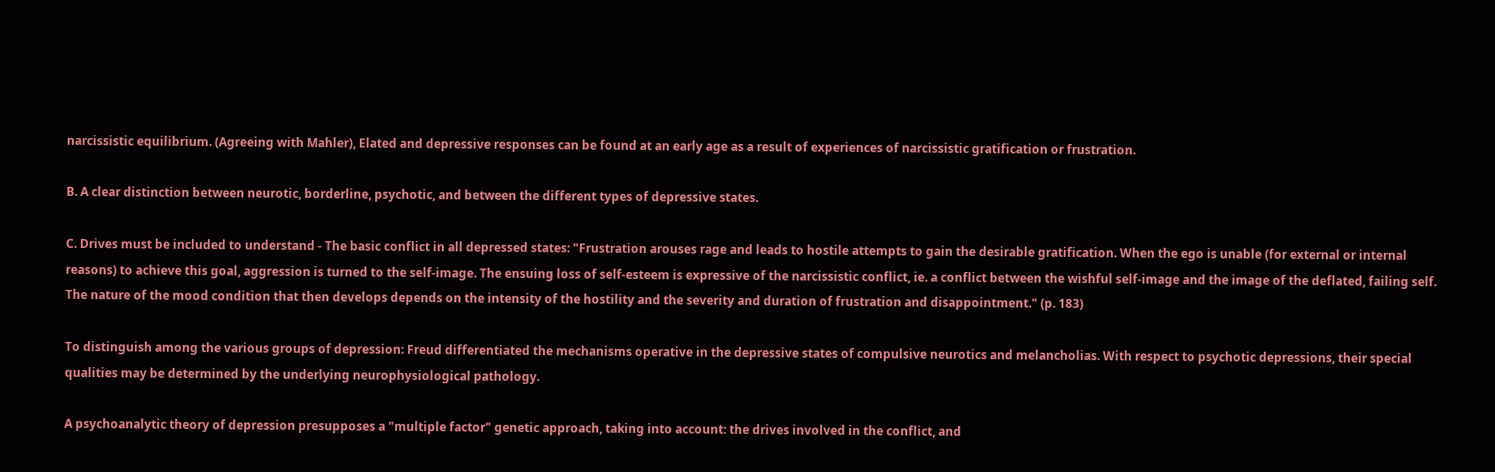narcissistic equilibrium. (Agreeing with Mahler), Elated and depressive responses can be found at an early age as a result of experiences of narcissistic gratification or frustration.

B. A clear distinction between neurotic, borderline, psychotic, and between the different types of depressive states.

C. Drives must be included to understand - The basic conflict in all depressed states: "Frustration arouses rage and leads to hostile attempts to gain the desirable gratification. When the ego is unable (for external or internal reasons) to achieve this goal, aggression is turned to the self-image. The ensuing loss of self-esteem is expressive of the narcissistic conflict, ie. a conflict between the wishful self-image and the image of the deflated, failing self. The nature of the mood condition that then develops depends on the intensity of the hostility and the severity and duration of frustration and disappointment." (p. 183)

To distinguish among the various groups of depression: Freud differentiated the mechanisms operative in the depressive states of compulsive neurotics and melancholias. With respect to psychotic depressions, their special qualities may be determined by the underlying neurophysiological pathology.

A psychoanalytic theory of depression presupposes a "multiple factor" genetic approach, taking into account: the drives involved in the conflict, and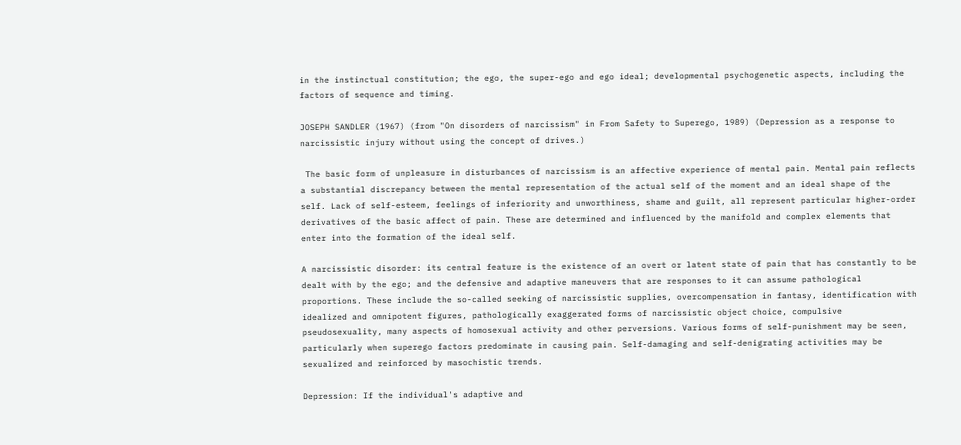in the instinctual constitution; the ego, the super-ego and ego ideal; developmental psychogenetic aspects, including the factors of sequence and timing.

JOSEPH SANDLER (1967) (from "On disorders of narcissism" in From Safety to Superego, 1989) (Depression as a response to narcissistic injury without using the concept of drives.)

 The basic form of unpleasure in disturbances of narcissism is an affective experience of mental pain. Mental pain reflects a substantial discrepancy between the mental representation of the actual self of the moment and an ideal shape of the self. Lack of self-esteem, feelings of inferiority and unworthiness, shame and guilt, all represent particular higher-order derivatives of the basic affect of pain. These are determined and influenced by the manifold and complex elements that enter into the formation of the ideal self.

A narcissistic disorder: its central feature is the existence of an overt or latent state of pain that has constantly to be dealt with by the ego; and the defensive and adaptive maneuvers that are responses to it can assume pathological proportions. These include the so-called seeking of narcissistic supplies, overcompensation in fantasy, identification with idealized and omnipotent figures, pathologically exaggerated forms of narcissistic object choice, compulsive pseudosexuality, many aspects of homosexual activity and other perversions. Various forms of self-punishment may be seen, particularly when superego factors predominate in causing pain. Self-damaging and self-denigrating activities may be sexualized and reinforced by masochistic trends.

Depression: If the individual's adaptive and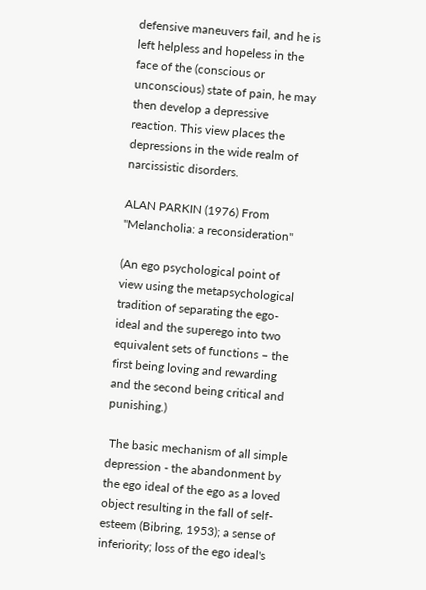defensive maneuvers fail, and he is left helpless and hopeless in the face of the (conscious or unconscious) state of pain, he may then develop a depressive reaction. This view places the depressions in the wide realm of narcissistic disorders.

ALAN PARKIN (1976) From "Melancholia: a reconsideration"

(An ego psychological point of view using the metapsychological tradition of separating the ego-ideal and the superego into two equivalent sets of functions – the first being loving and rewarding and the second being critical and punishing.)

 The basic mechanism of all simple depression - the abandonment by the ego ideal of the ego as a loved object resulting in the fall of self-esteem (Bibring, 1953); a sense of inferiority; loss of the ego ideal's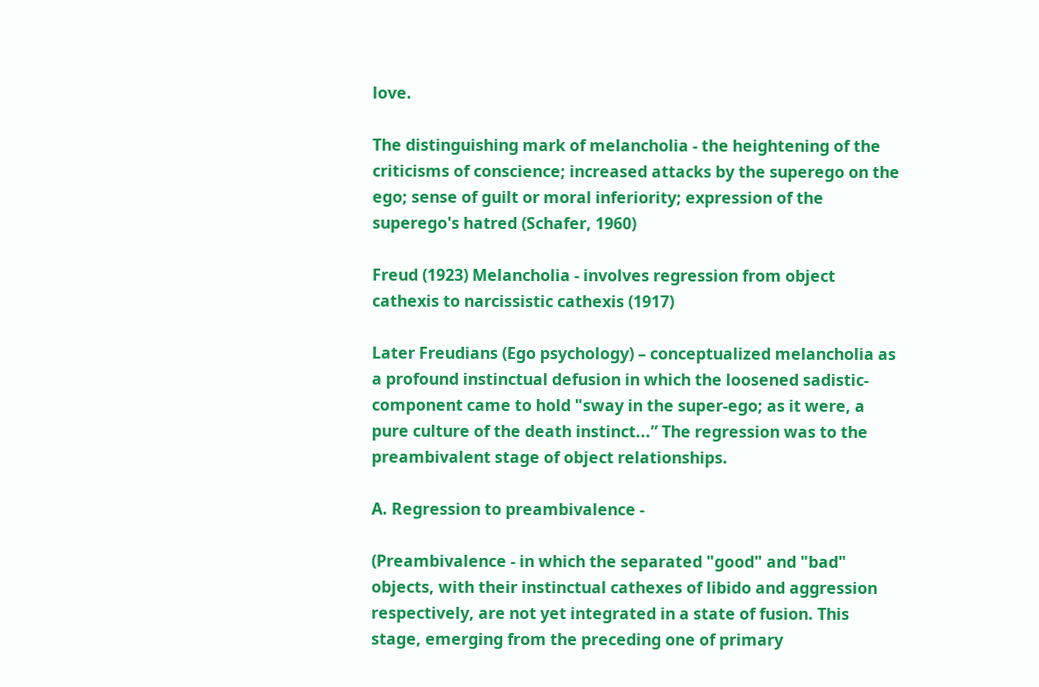love.

The distinguishing mark of melancholia - the heightening of the criticisms of conscience; increased attacks by the superego on the ego; sense of guilt or moral inferiority; expression of the superego's hatred (Schafer, 1960)

Freud (1923) Melancholia - involves regression from object cathexis to narcissistic cathexis (1917)

Later Freudians (Ego psychology) – conceptualized melancholia as a profound instinctual defusion in which the loosened sadistic-component came to hold "sway in the super-ego; as it were, a pure culture of the death instinct...” The regression was to the preambivalent stage of object relationships.

A. Regression to preambivalence -

(Preambivalence - in which the separated "good" and "bad" objects, with their instinctual cathexes of libido and aggression respectively, are not yet integrated in a state of fusion. This stage, emerging from the preceding one of primary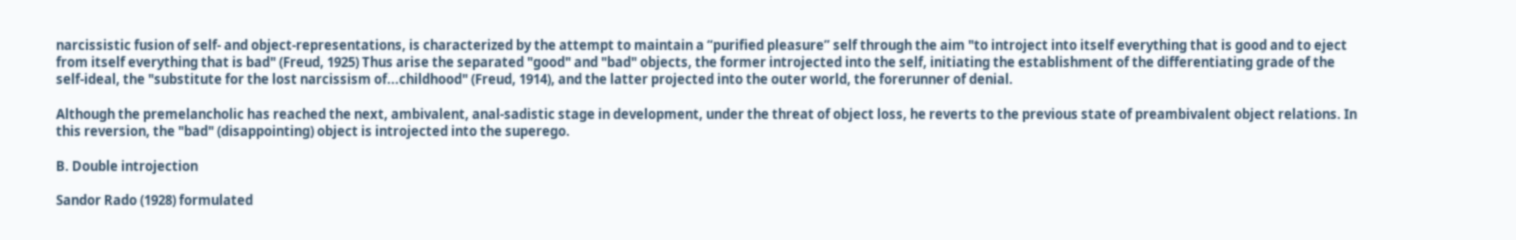narcissistic fusion of self- and object-representations, is characterized by the attempt to maintain a “purified pleasure” self through the aim "to introject into itself everything that is good and to eject from itself everything that is bad" (Freud, 1925) Thus arise the separated "good" and "bad" objects, the former introjected into the self, initiating the establishment of the differentiating grade of the self-ideal, the "substitute for the lost narcissism of...childhood" (Freud, 1914), and the latter projected into the outer world, the forerunner of denial.

Although the premelancholic has reached the next, ambivalent, anal-sadistic stage in development, under the threat of object loss, he reverts to the previous state of preambivalent object relations. In this reversion, the "bad" (disappointing) object is introjected into the superego.

B. Double introjection

Sandor Rado (1928) formulated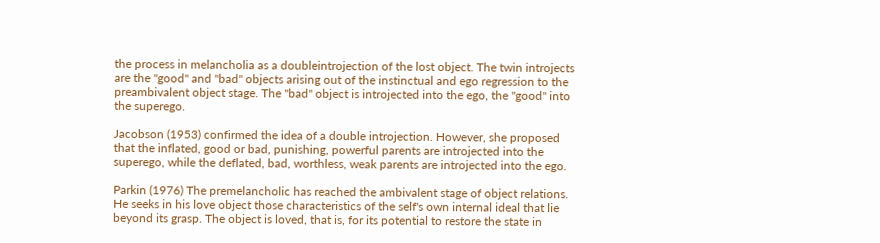the process in melancholia as a doubleintrojection of the lost object. The twin introjects are the "good" and "bad" objects arising out of the instinctual and ego regression to the preambivalent object stage. The "bad" object is introjected into the ego, the "good" into the superego.

Jacobson (1953) confirmed the idea of a double introjection. However, she proposed that the inflated, good or bad, punishing, powerful parents are introjected into the superego, while the deflated, bad, worthless, weak parents are introjected into the ego.

Parkin (1976) The premelancholic has reached the ambivalent stage of object relations. He seeks in his love object those characteristics of the self's own internal ideal that lie beyond its grasp. The object is loved, that is, for its potential to restore the state in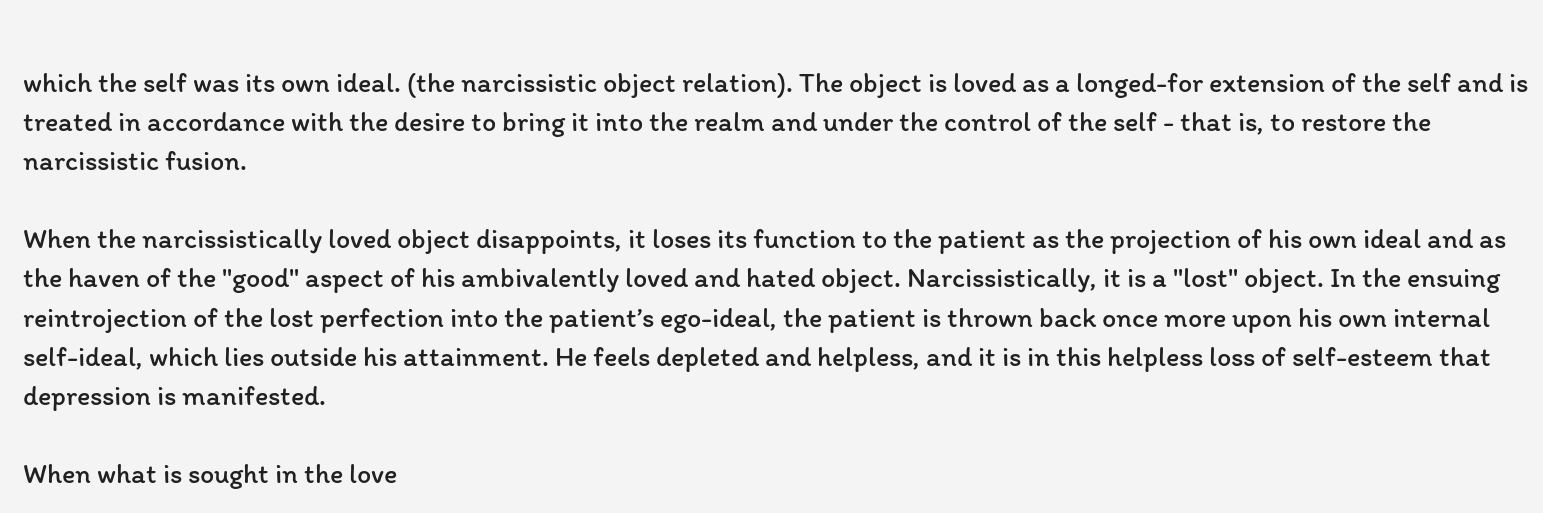which the self was its own ideal. (the narcissistic object relation). The object is loved as a longed-for extension of the self and is treated in accordance with the desire to bring it into the realm and under the control of the self - that is, to restore the narcissistic fusion.

When the narcissistically loved object disappoints, it loses its function to the patient as the projection of his own ideal and as the haven of the "good" aspect of his ambivalently loved and hated object. Narcissistically, it is a "lost" object. In the ensuing reintrojection of the lost perfection into the patient’s ego-ideal, the patient is thrown back once more upon his own internal self-ideal, which lies outside his attainment. He feels depleted and helpless, and it is in this helpless loss of self-esteem that depression is manifested.

When what is sought in the love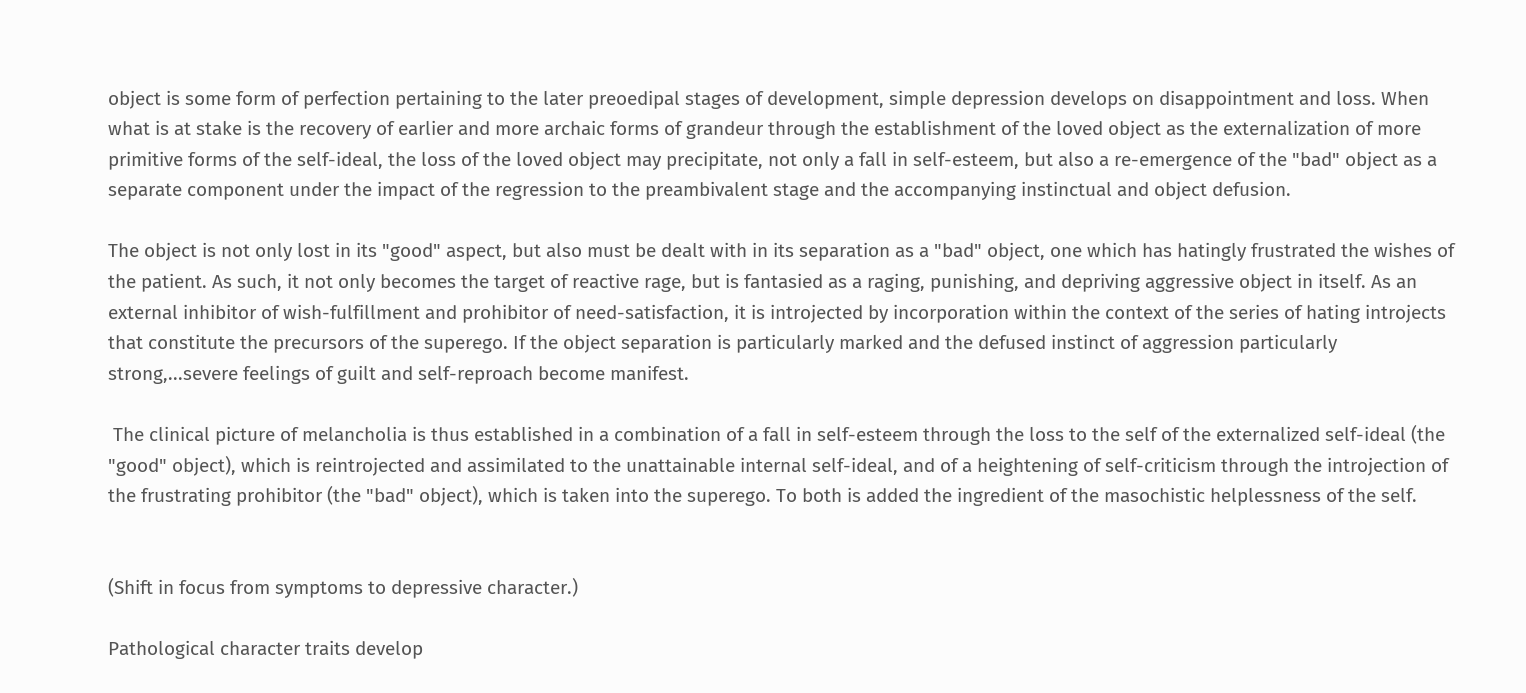object is some form of perfection pertaining to the later preoedipal stages of development, simple depression develops on disappointment and loss. When what is at stake is the recovery of earlier and more archaic forms of grandeur through the establishment of the loved object as the externalization of more primitive forms of the self-ideal, the loss of the loved object may precipitate, not only a fall in self-esteem, but also a re-emergence of the "bad" object as a separate component under the impact of the regression to the preambivalent stage and the accompanying instinctual and object defusion.

The object is not only lost in its "good" aspect, but also must be dealt with in its separation as a "bad" object, one which has hatingly frustrated the wishes of the patient. As such, it not only becomes the target of reactive rage, but is fantasied as a raging, punishing, and depriving aggressive object in itself. As an external inhibitor of wish-fulfillment and prohibitor of need-satisfaction, it is introjected by incorporation within the context of the series of hating introjects that constitute the precursors of the superego. If the object separation is particularly marked and the defused instinct of aggression particularly strong,...severe feelings of guilt and self-reproach become manifest.

 The clinical picture of melancholia is thus established in a combination of a fall in self-esteem through the loss to the self of the externalized self-ideal (the "good" object), which is reintrojected and assimilated to the unattainable internal self-ideal, and of a heightening of self-criticism through the introjection of the frustrating prohibitor (the "bad" object), which is taken into the superego. To both is added the ingredient of the masochistic helplessness of the self.


(Shift in focus from symptoms to depressive character.)

Pathological character traits develop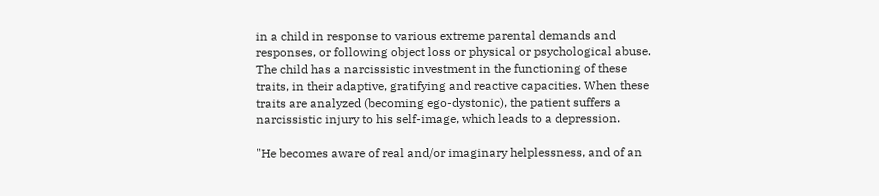in a child in response to various extreme parental demands and responses, or following object loss or physical or psychological abuse. The child has a narcissistic investment in the functioning of these traits, in their adaptive, gratifying and reactive capacities. When these traits are analyzed (becoming ego-dystonic), the patient suffers a narcissistic injury to his self-image, which leads to a depression.

"He becomes aware of real and/or imaginary helplessness, and of an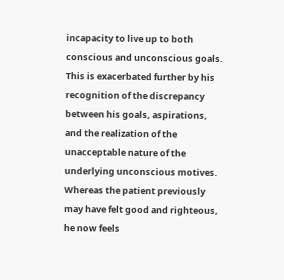incapacity to live up to both conscious and unconscious goals. This is exacerbated further by his recognition of the discrepancy between his goals, aspirations, and the realization of the unacceptable nature of the underlying unconscious motives. Whereas the patient previously may have felt good and righteous, he now feels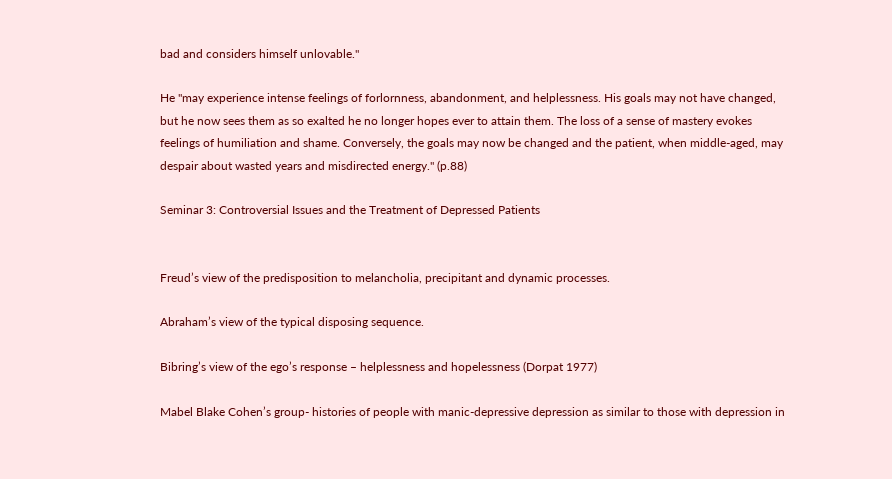bad and considers himself unlovable."

He "may experience intense feelings of forlornness, abandonment, and helplessness. His goals may not have changed, but he now sees them as so exalted he no longer hopes ever to attain them. The loss of a sense of mastery evokes feelings of humiliation and shame. Conversely, the goals may now be changed and the patient, when middle-aged, may despair about wasted years and misdirected energy." (p.88)

Seminar 3: Controversial Issues and the Treatment of Depressed Patients


Freud’s view of the predisposition to melancholia, precipitant and dynamic processes.

Abraham’s view of the typical disposing sequence.

Bibring’s view of the ego’s response – helplessness and hopelessness (Dorpat 1977)

Mabel Blake Cohen’s group- histories of people with manic-depressive depression as similar to those with depression in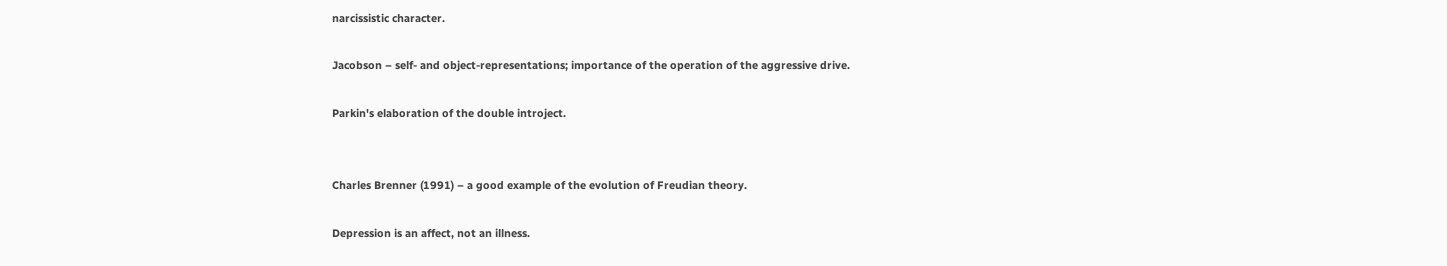narcissistic character.

Jacobson – self- and object-representations; importance of the operation of the aggressive drive.

Parkin's elaboration of the double introject.


Charles Brenner (1991) – a good example of the evolution of Freudian theory.

Depression is an affect, not an illness.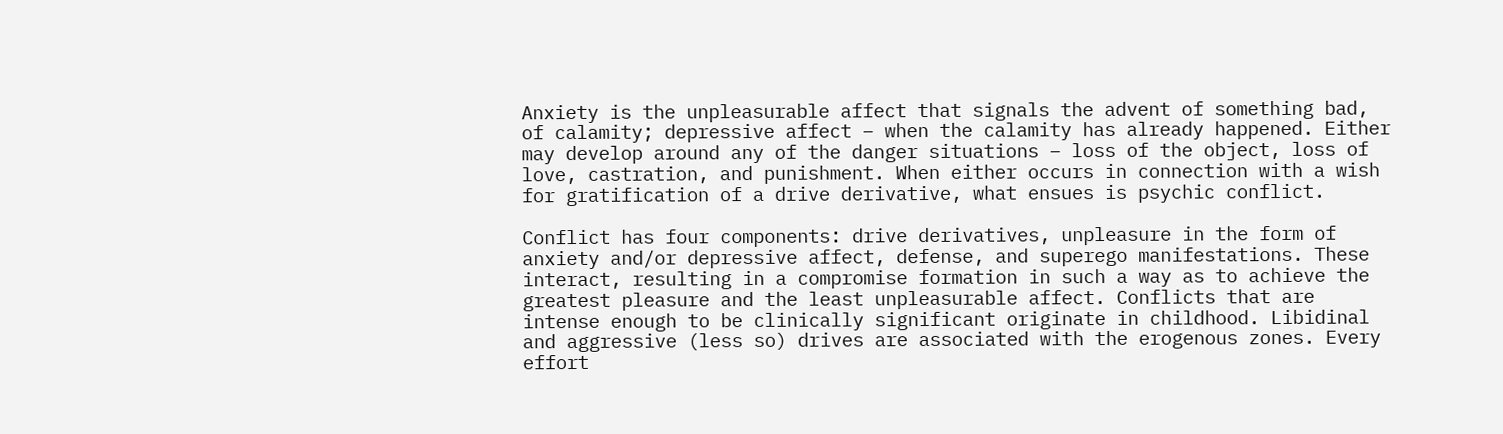Anxiety is the unpleasurable affect that signals the advent of something bad, of calamity; depressive affect – when the calamity has already happened. Either may develop around any of the danger situations – loss of the object, loss of love, castration, and punishment. When either occurs in connection with a wish for gratification of a drive derivative, what ensues is psychic conflict.

Conflict has four components: drive derivatives, unpleasure in the form of anxiety and/or depressive affect, defense, and superego manifestations. These interact, resulting in a compromise formation in such a way as to achieve the greatest pleasure and the least unpleasurable affect. Conflicts that are intense enough to be clinically significant originate in childhood. Libidinal and aggressive (less so) drives are associated with the erogenous zones. Every effort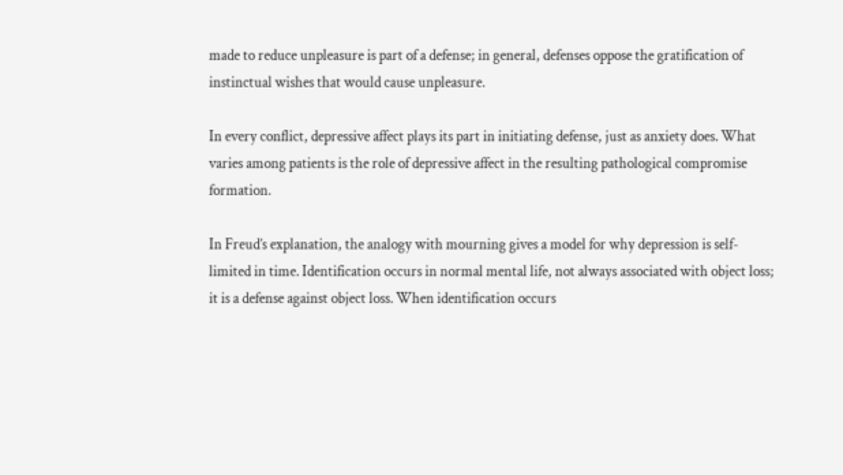made to reduce unpleasure is part of a defense; in general, defenses oppose the gratification of instinctual wishes that would cause unpleasure.

In every conflict, depressive affect plays its part in initiating defense, just as anxiety does. What varies among patients is the role of depressive affect in the resulting pathological compromise formation.

In Freud’s explanation, the analogy with mourning gives a model for why depression is self-limited in time. Identification occurs in normal mental life, not always associated with object loss; it is a defense against object loss. When identification occurs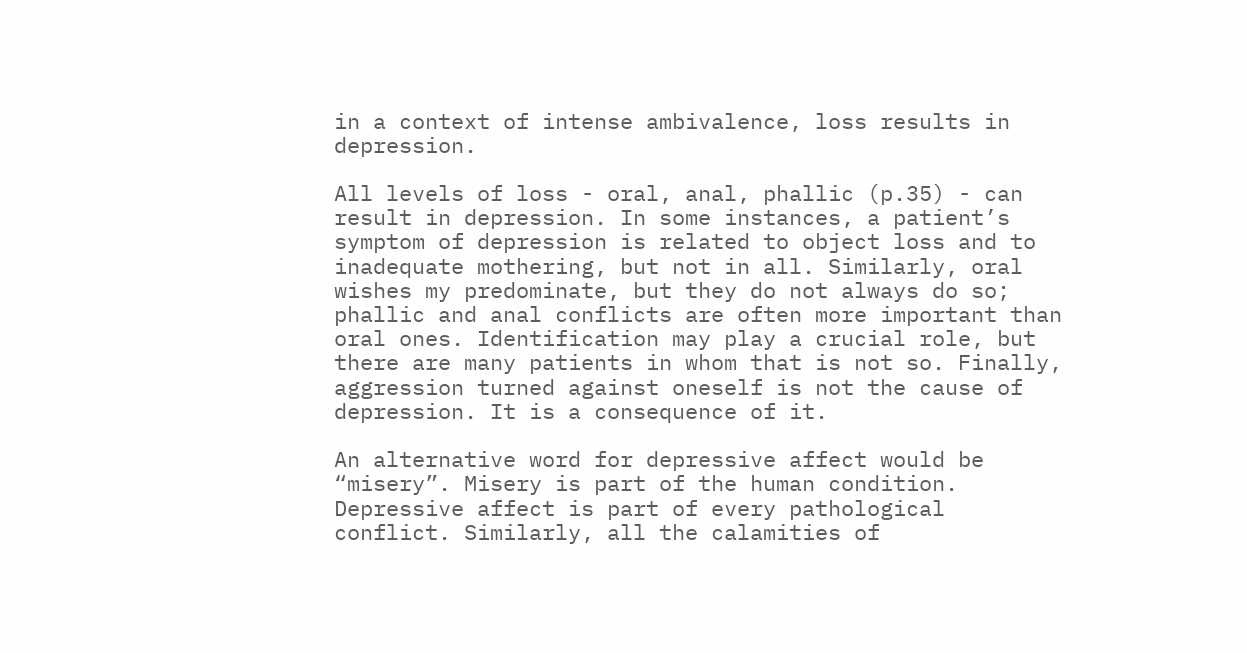in a context of intense ambivalence, loss results in depression.

All levels of loss - oral, anal, phallic (p.35) - can result in depression. In some instances, a patient’s symptom of depression is related to object loss and to inadequate mothering, but not in all. Similarly, oral wishes my predominate, but they do not always do so; phallic and anal conflicts are often more important than oral ones. Identification may play a crucial role, but there are many patients in whom that is not so. Finally, aggression turned against oneself is not the cause of depression. It is a consequence of it.

An alternative word for depressive affect would be “misery”. Misery is part of the human condition. Depressive affect is part of every pathological conflict. Similarly, all the calamities of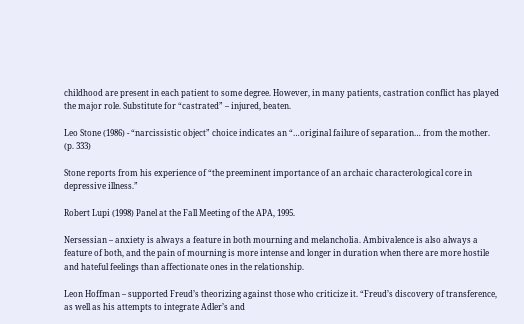childhood are present in each patient to some degree. However, in many patients, castration conflict has played the major role. Substitute for “castrated” – injured, beaten.

Leo Stone (1986) - “narcissistic object” choice indicates an “…original failure of separation… from the mother. (p. 333)

Stone reports from his experience of “the preeminent importance of an archaic characterological core in depressive illness.”

Robert Lupi (1998) Panel at the Fall Meeting of the APA, 1995.

Nersessian – anxiety is always a feature in both mourning and melancholia. Ambivalence is also always a feature of both, and the pain of mourning is more intense and longer in duration when there are more hostile and hateful feelings than affectionate ones in the relationship.

Leon Hoffman – supported Freud’s theorizing against those who criticize it. “Freud’s discovery of transference, as well as his attempts to integrate Adler’s and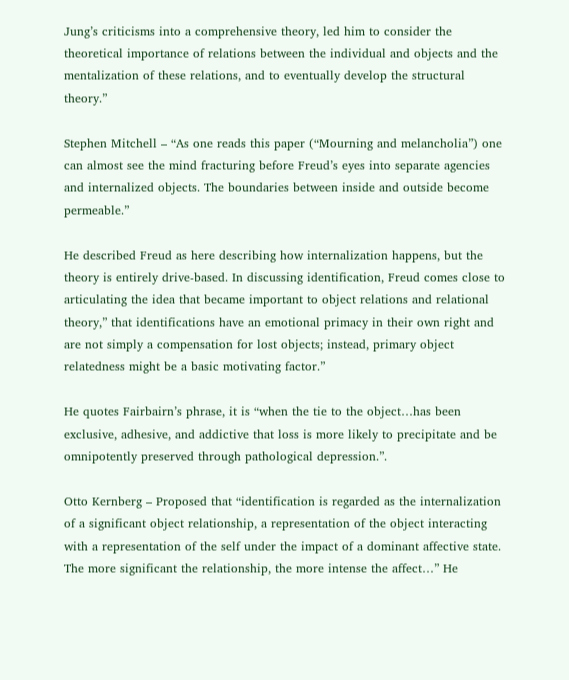Jung’s criticisms into a comprehensive theory, led him to consider the theoretical importance of relations between the individual and objects and the mentalization of these relations, and to eventually develop the structural theory.”

Stephen Mitchell – “As one reads this paper (“Mourning and melancholia”) one can almost see the mind fracturing before Freud’s eyes into separate agencies and internalized objects. The boundaries between inside and outside become permeable.”

He described Freud as here describing how internalization happens, but the theory is entirely drive-based. In discussing identification, Freud comes close to articulating the idea that became important to object relations and relational theory,” that identifications have an emotional primacy in their own right and are not simply a compensation for lost objects; instead, primary object relatedness might be a basic motivating factor.”

He quotes Fairbairn’s phrase, it is “when the tie to the object…has been exclusive, adhesive, and addictive that loss is more likely to precipitate and be omnipotently preserved through pathological depression.”.

Otto Kernberg – Proposed that “identification is regarded as the internalization of a significant object relationship, a representation of the object interacting with a representation of the self under the impact of a dominant affective state. The more significant the relationship, the more intense the affect…” He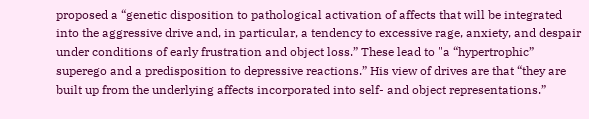proposed a “genetic disposition to pathological activation of affects that will be integrated into the aggressive drive and, in particular, a tendency to excessive rage, anxiety, and despair under conditions of early frustration and object loss.” These lead to "a “hypertrophic” superego and a predisposition to depressive reactions.” His view of drives are that “they are built up from the underlying affects incorporated into self- and object representations.”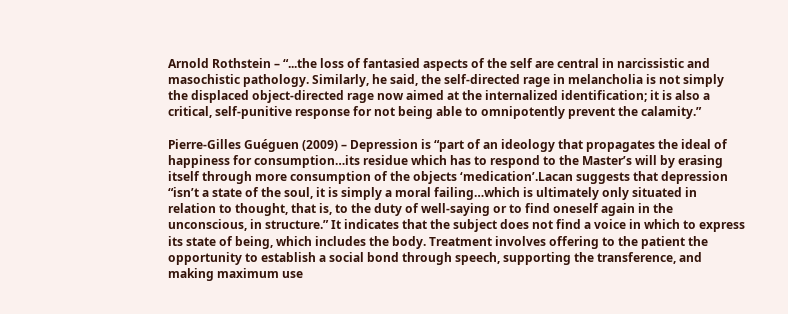Arnold Rothstein – “...the loss of fantasied aspects of the self are central in narcissistic and masochistic pathology. Similarly, he said, the self-directed rage in melancholia is not simply the displaced object-directed rage now aimed at the internalized identification; it is also a critical, self-punitive response for not being able to omnipotently prevent the calamity.”

Pierre-Gilles Guéguen (2009) – Depression is “part of an ideology that propagates the ideal of happiness for consumption…its residue which has to respond to the Master’s will by erasing itself through more consumption of the objects ‘medication’.Lacan suggests that depression “isn’t a state of the soul, it is simply a moral failing…which is ultimately only situated in relation to thought, that is, to the duty of well-saying or to find oneself again in the unconscious, in structure.” It indicates that the subject does not find a voice in which to express its state of being, which includes the body. Treatment involves offering to the patient the opportunity to establish a social bond through speech, supporting the transference, and making maximum use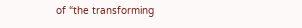of “the transforming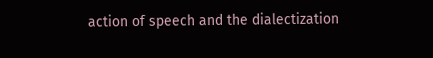action of speech and the dialectization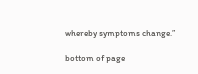whereby symptoms change.”

bottom of page